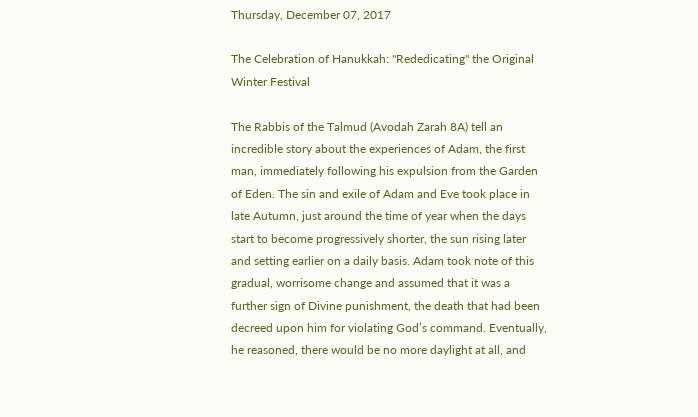Thursday, December 07, 2017

The Celebration of Hanukkah: "Rededicating" the Original Winter Festival

The Rabbis of the Talmud (Avodah Zarah 8A) tell an incredible story about the experiences of Adam, the first man, immediately following his expulsion from the Garden of Eden. The sin and exile of Adam and Eve took place in late Autumn, just around the time of year when the days start to become progressively shorter, the sun rising later and setting earlier on a daily basis. Adam took note of this gradual, worrisome change and assumed that it was a further sign of Divine punishment, the death that had been decreed upon him for violating God’s command. Eventually, he reasoned, there would be no more daylight at all, and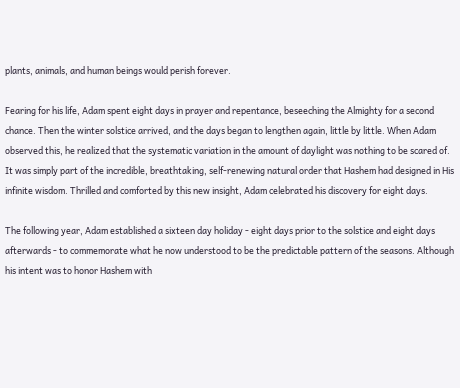plants, animals, and human beings would perish forever.

Fearing for his life, Adam spent eight days in prayer and repentance, beseeching the Almighty for a second chance. Then the winter solstice arrived, and the days began to lengthen again, little by little. When Adam observed this, he realized that the systematic variation in the amount of daylight was nothing to be scared of. It was simply part of the incredible, breathtaking, self-renewing natural order that Hashem had designed in His infinite wisdom. Thrilled and comforted by this new insight, Adam celebrated his discovery for eight days.

The following year, Adam established a sixteen day holiday - eight days prior to the solstice and eight days afterwards - to commemorate what he now understood to be the predictable pattern of the seasons. Although his intent was to honor Hashem with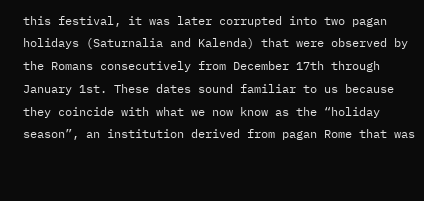this festival, it was later corrupted into two pagan holidays (Saturnalia and Kalenda) that were observed by the Romans consecutively from December 17th through January 1st. These dates sound familiar to us because they coincide with what we now know as the “holiday season”, an institution derived from pagan Rome that was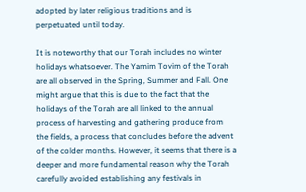adopted by later religious traditions and is perpetuated until today.

It is noteworthy that our Torah includes no winter holidays whatsoever. The Yamim Tovim of the Torah are all observed in the Spring, Summer and Fall. One might argue that this is due to the fact that the holidays of the Torah are all linked to the annual process of harvesting and gathering produce from the fields, a process that concludes before the advent of the colder months. However, it seems that there is a deeper and more fundamental reason why the Torah carefully avoided establishing any festivals in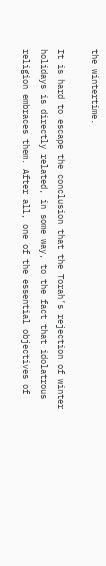the wintertime.

It is hard to escape the conclusion that the Torah’s rejection of winter holidays is directly related, in some way, to the fact that idolatrous religion embraces them. After all, one of the essential objectives of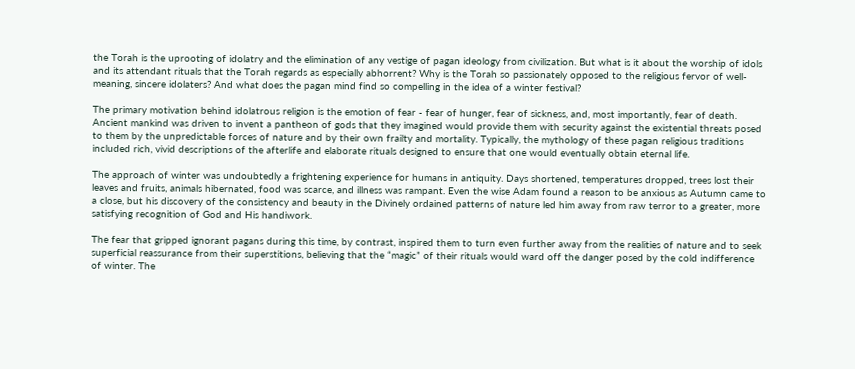the Torah is the uprooting of idolatry and the elimination of any vestige of pagan ideology from civilization. But what is it about the worship of idols and its attendant rituals that the Torah regards as especially abhorrent? Why is the Torah so passionately opposed to the religious fervor of well-meaning, sincere idolaters? And what does the pagan mind find so compelling in the idea of a winter festival?

The primary motivation behind idolatrous religion is the emotion of fear - fear of hunger, fear of sickness, and, most importantly, fear of death. Ancient mankind was driven to invent a pantheon of gods that they imagined would provide them with security against the existential threats posed to them by the unpredictable forces of nature and by their own frailty and mortality. Typically, the mythology of these pagan religious traditions included rich, vivid descriptions of the afterlife and elaborate rituals designed to ensure that one would eventually obtain eternal life.

The approach of winter was undoubtedly a frightening experience for humans in antiquity. Days shortened, temperatures dropped, trees lost their leaves and fruits, animals hibernated, food was scarce, and illness was rampant. Even the wise Adam found a reason to be anxious as Autumn came to a close, but his discovery of the consistency and beauty in the Divinely ordained patterns of nature led him away from raw terror to a greater, more satisfying recognition of God and His handiwork.

The fear that gripped ignorant pagans during this time, by contrast, inspired them to turn even further away from the realities of nature and to seek superficial reassurance from their superstitions, believing that the “magic” of their rituals would ward off the danger posed by the cold indifference of winter. The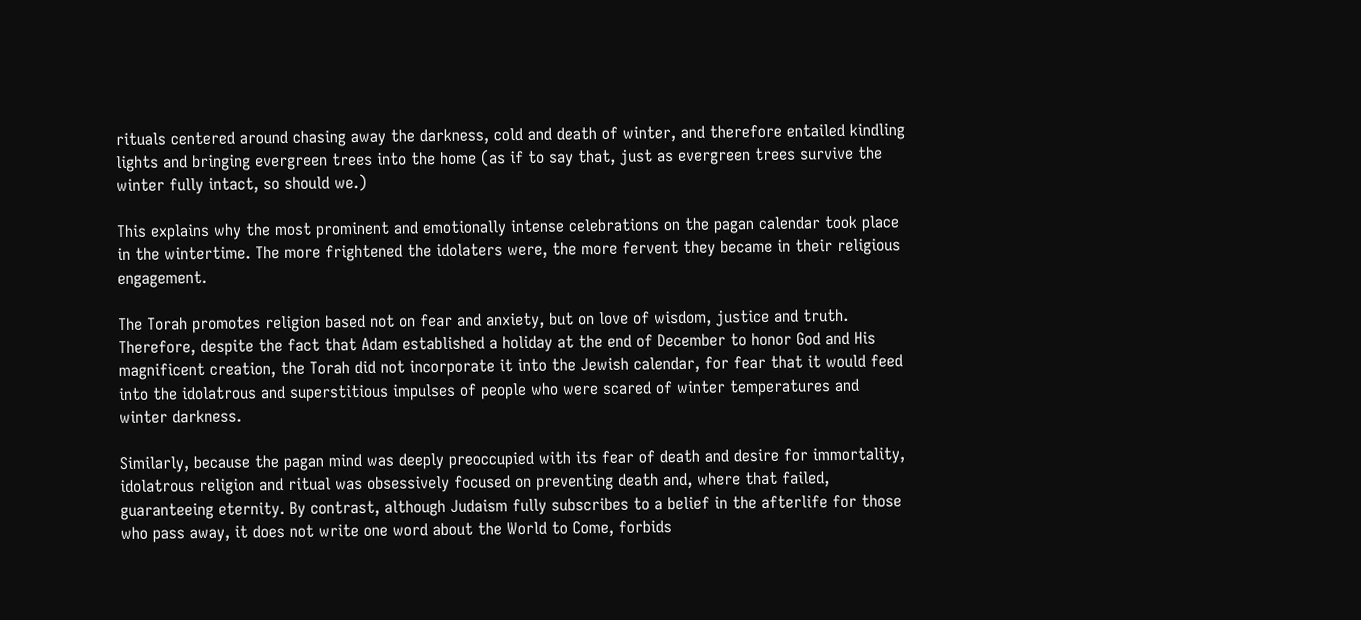rituals centered around chasing away the darkness, cold and death of winter, and therefore entailed kindling lights and bringing evergreen trees into the home (as if to say that, just as evergreen trees survive the winter fully intact, so should we.)

This explains why the most prominent and emotionally intense celebrations on the pagan calendar took place in the wintertime. The more frightened the idolaters were, the more fervent they became in their religious engagement.

The Torah promotes religion based not on fear and anxiety, but on love of wisdom, justice and truth. Therefore, despite the fact that Adam established a holiday at the end of December to honor God and His magnificent creation, the Torah did not incorporate it into the Jewish calendar, for fear that it would feed into the idolatrous and superstitious impulses of people who were scared of winter temperatures and winter darkness.

Similarly, because the pagan mind was deeply preoccupied with its fear of death and desire for immortality, idolatrous religion and ritual was obsessively focused on preventing death and, where that failed, guaranteeing eternity. By contrast, although Judaism fully subscribes to a belief in the afterlife for those who pass away, it does not write one word about the World to Come, forbids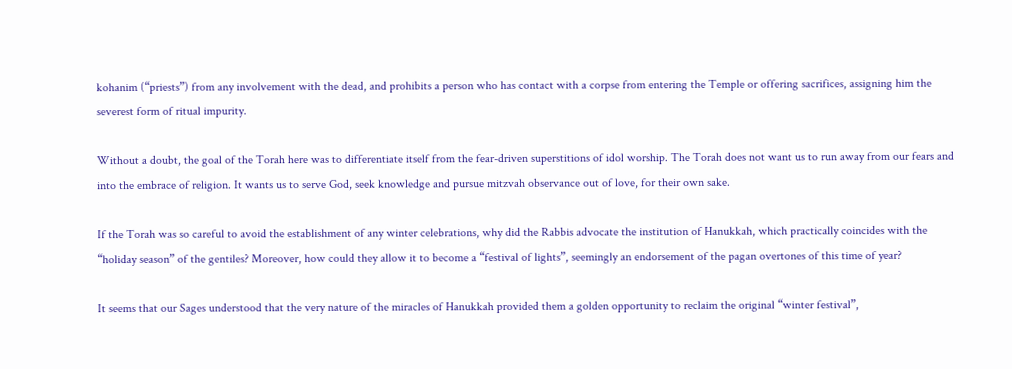kohanim (“priests”) from any involvement with the dead, and prohibits a person who has contact with a corpse from entering the Temple or offering sacrifices, assigning him the severest form of ritual impurity.

Without a doubt, the goal of the Torah here was to differentiate itself from the fear-driven superstitions of idol worship. The Torah does not want us to run away from our fears and into the embrace of religion. It wants us to serve God, seek knowledge and pursue mitzvah observance out of love, for their own sake.

If the Torah was so careful to avoid the establishment of any winter celebrations, why did the Rabbis advocate the institution of Hanukkah, which practically coincides with the “holiday season” of the gentiles? Moreover, how could they allow it to become a “festival of lights”, seemingly an endorsement of the pagan overtones of this time of year?

It seems that our Sages understood that the very nature of the miracles of Hanukkah provided them a golden opportunity to reclaim the original “winter festival”,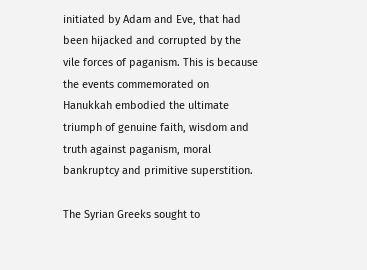initiated by Adam and Eve, that had been hijacked and corrupted by the vile forces of paganism. This is because the events commemorated on Hanukkah embodied the ultimate triumph of genuine faith, wisdom and truth against paganism, moral bankruptcy and primitive superstition.

The Syrian Greeks sought to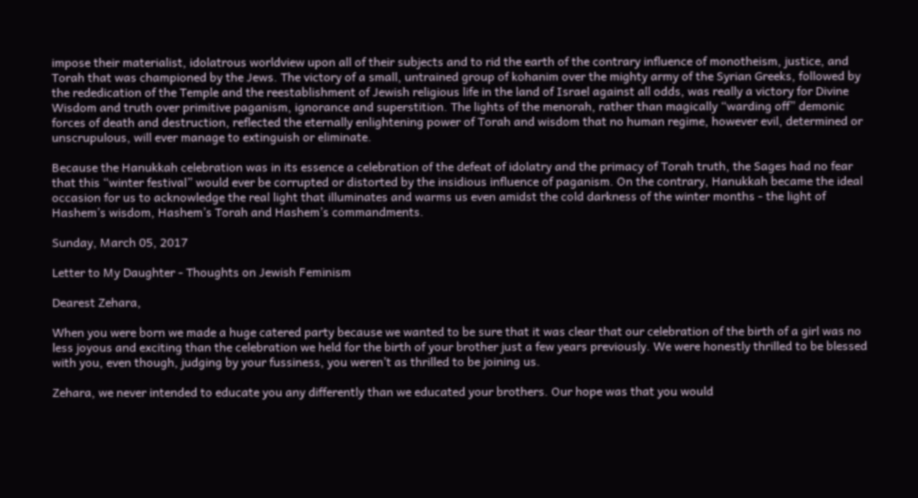impose their materialist, idolatrous worldview upon all of their subjects and to rid the earth of the contrary influence of monotheism, justice, and Torah that was championed by the Jews. The victory of a small, untrained group of kohanim over the mighty army of the Syrian Greeks, followed by the rededication of the Temple and the reestablishment of Jewish religious life in the land of Israel against all odds, was really a victory for Divine Wisdom and truth over primitive paganism, ignorance and superstition. The lights of the menorah, rather than magically “warding off” demonic forces of death and destruction, reflected the eternally enlightening power of Torah and wisdom that no human regime, however evil, determined or unscrupulous, will ever manage to extinguish or eliminate.

Because the Hanukkah celebration was in its essence a celebration of the defeat of idolatry and the primacy of Torah truth, the Sages had no fear that this “winter festival” would ever be corrupted or distorted by the insidious influence of paganism. On the contrary, Hanukkah became the ideal occasion for us to acknowledge the real light that illuminates and warms us even amidst the cold darkness of the winter months - the light of Hashem’s wisdom, Hashem’s Torah and Hashem’s commandments.

Sunday, March 05, 2017

Letter to My Daughter - Thoughts on Jewish Feminism

Dearest Zehara,

When you were born we made a huge catered party because we wanted to be sure that it was clear that our celebration of the birth of a girl was no less joyous and exciting than the celebration we held for the birth of your brother just a few years previously. We were honestly thrilled to be blessed with you, even though, judging by your fussiness, you weren’t as thrilled to be joining us.

Zehara, we never intended to educate you any differently than we educated your brothers. Our hope was that you would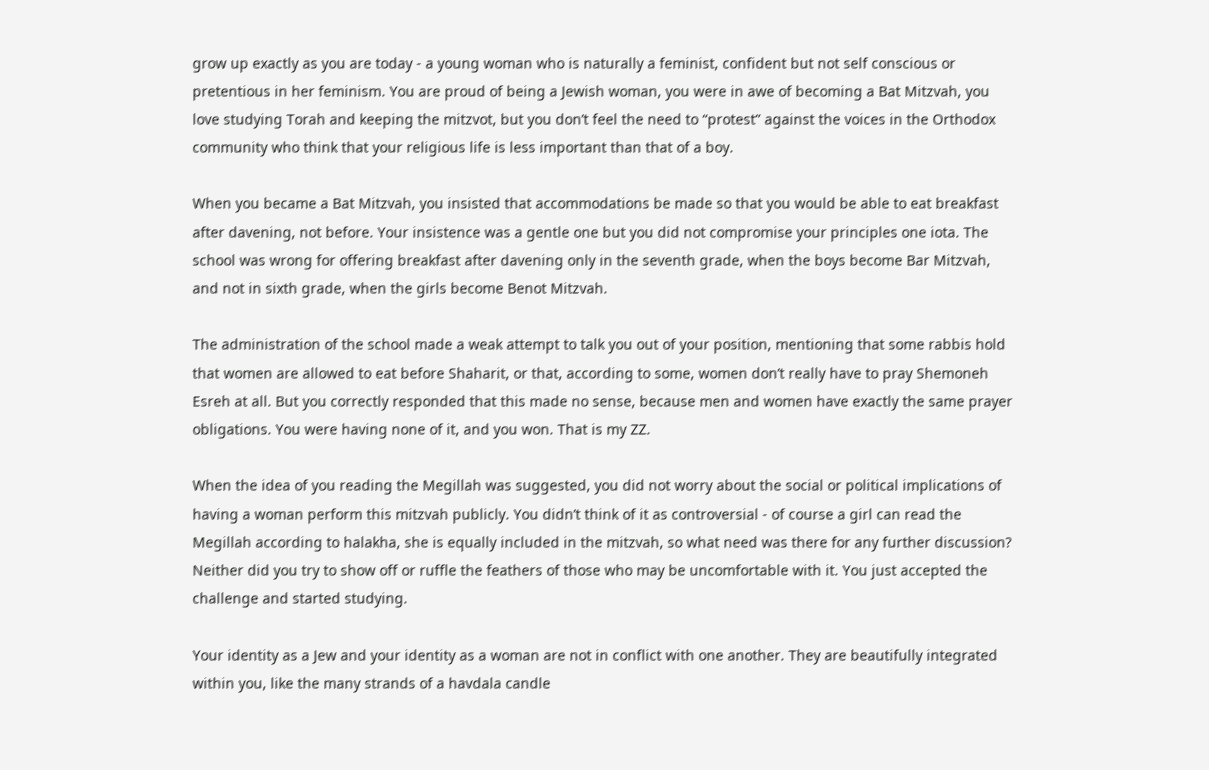grow up exactly as you are today - a young woman who is naturally a feminist, confident but not self conscious or pretentious in her feminism. You are proud of being a Jewish woman, you were in awe of becoming a Bat Mitzvah, you love studying Torah and keeping the mitzvot, but you don’t feel the need to “protest” against the voices in the Orthodox community who think that your religious life is less important than that of a boy.

When you became a Bat Mitzvah, you insisted that accommodations be made so that you would be able to eat breakfast after davening, not before. Your insistence was a gentle one but you did not compromise your principles one iota. The school was wrong for offering breakfast after davening only in the seventh grade, when the boys become Bar Mitzvah, and not in sixth grade, when the girls become Benot Mitzvah.

The administration of the school made a weak attempt to talk you out of your position, mentioning that some rabbis hold that women are allowed to eat before Shaharit, or that, according to some, women don’t really have to pray Shemoneh Esreh at all. But you correctly responded that this made no sense, because men and women have exactly the same prayer obligations. You were having none of it, and you won. That is my ZZ.

When the idea of you reading the Megillah was suggested, you did not worry about the social or political implications of having a woman perform this mitzvah publicly. You didn’t think of it as controversial - of course a girl can read the Megillah according to halakha, she is equally included in the mitzvah, so what need was there for any further discussion? Neither did you try to show off or ruffle the feathers of those who may be uncomfortable with it. You just accepted the challenge and started studying.

Your identity as a Jew and your identity as a woman are not in conflict with one another. They are beautifully integrated within you, like the many strands of a havdala candle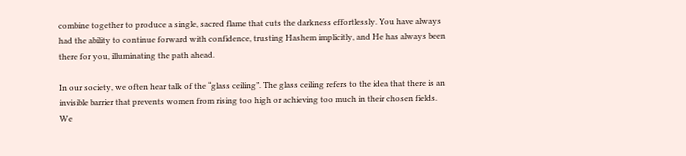combine together to produce a single, sacred flame that cuts the darkness effortlessly. You have always had the ability to continue forward with confidence, trusting Hashem implicitly, and He has always been there for you, illuminating the path ahead.

In our society, we often hear talk of the “glass ceiling”. The glass ceiling refers to the idea that there is an invisible barrier that prevents women from rising too high or achieving too much in their chosen fields. We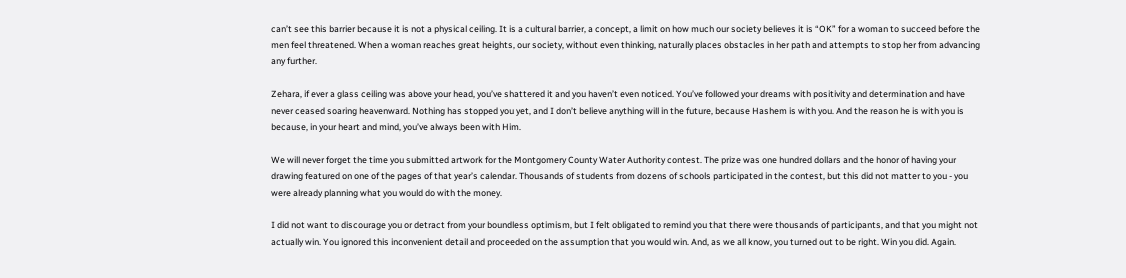can’t see this barrier because it is not a physical ceiling. It is a cultural barrier, a concept, a limit on how much our society believes it is “OK” for a woman to succeed before the men feel threatened. When a woman reaches great heights, our society, without even thinking, naturally places obstacles in her path and attempts to stop her from advancing any further.

Zehara, if ever a glass ceiling was above your head, you’ve shattered it and you haven’t even noticed. You’ve followed your dreams with positivity and determination and have never ceased soaring heavenward. Nothing has stopped you yet, and I don’t believe anything will in the future, because Hashem is with you. And the reason he is with you is because, in your heart and mind, you’ve always been with Him.

We will never forget the time you submitted artwork for the Montgomery County Water Authority contest. The prize was one hundred dollars and the honor of having your drawing featured on one of the pages of that year’s calendar. Thousands of students from dozens of schools participated in the contest, but this did not matter to you - you were already planning what you would do with the money.

I did not want to discourage you or detract from your boundless optimism, but I felt obligated to remind you that there were thousands of participants, and that you might not actually win. You ignored this inconvenient detail and proceeded on the assumption that you would win. And, as we all know, you turned out to be right. Win you did. Again.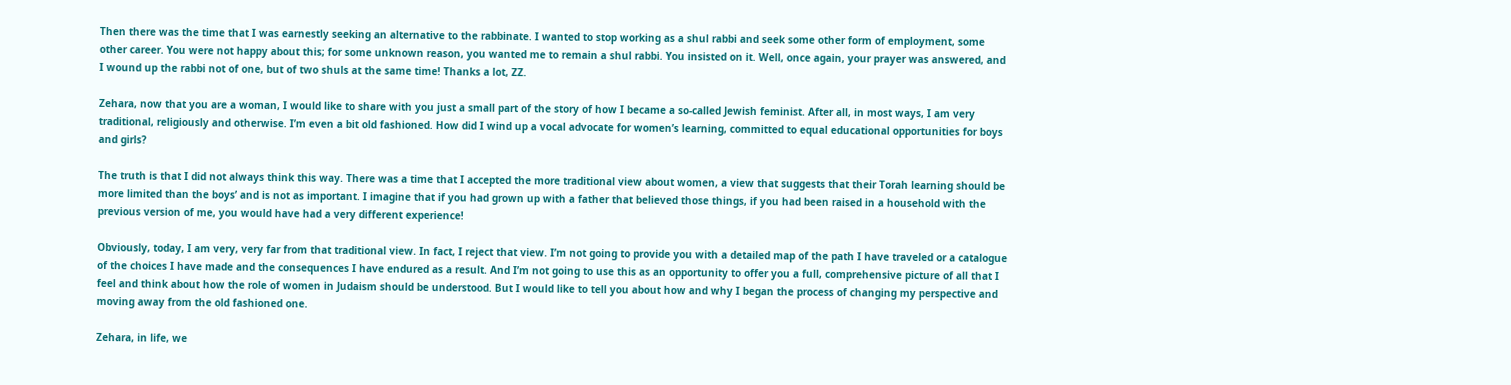Then there was the time that I was earnestly seeking an alternative to the rabbinate. I wanted to stop working as a shul rabbi and seek some other form of employment, some other career. You were not happy about this; for some unknown reason, you wanted me to remain a shul rabbi. You insisted on it. Well, once again, your prayer was answered, and I wound up the rabbi not of one, but of two shuls at the same time! Thanks a lot, ZZ.

Zehara, now that you are a woman, I would like to share with you just a small part of the story of how I became a so-called Jewish feminist. After all, in most ways, I am very traditional, religiously and otherwise. I’m even a bit old fashioned. How did I wind up a vocal advocate for women’s learning, committed to equal educational opportunities for boys and girls?

The truth is that I did not always think this way. There was a time that I accepted the more traditional view about women, a view that suggests that their Torah learning should be more limited than the boys’ and is not as important. I imagine that if you had grown up with a father that believed those things, if you had been raised in a household with the previous version of me, you would have had a very different experience!

Obviously, today, I am very, very far from that traditional view. In fact, I reject that view. I’m not going to provide you with a detailed map of the path I have traveled or a catalogue of the choices I have made and the consequences I have endured as a result. And I’m not going to use this as an opportunity to offer you a full, comprehensive picture of all that I feel and think about how the role of women in Judaism should be understood. But I would like to tell you about how and why I began the process of changing my perspective and moving away from the old fashioned one.

Zehara, in life, we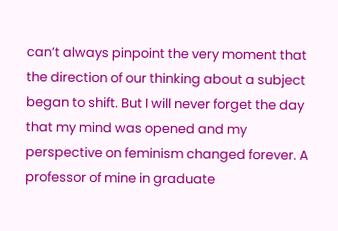can’t always pinpoint the very moment that the direction of our thinking about a subject began to shift. But I will never forget the day that my mind was opened and my perspective on feminism changed forever. A professor of mine in graduate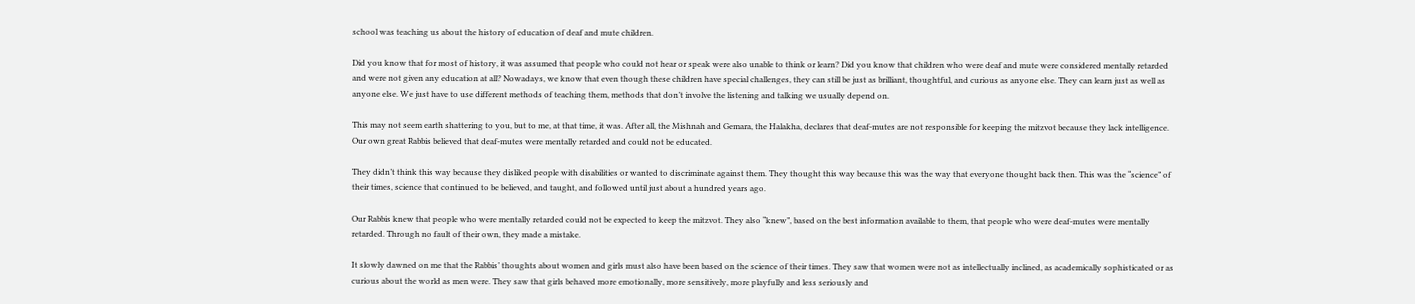school was teaching us about the history of education of deaf and mute children.

Did you know that for most of history, it was assumed that people who could not hear or speak were also unable to think or learn? Did you know that children who were deaf and mute were considered mentally retarded and were not given any education at all? Nowadays, we know that even though these children have special challenges, they can still be just as brilliant, thoughtful, and curious as anyone else. They can learn just as well as anyone else. We just have to use different methods of teaching them, methods that don’t involve the listening and talking we usually depend on.

This may not seem earth shattering to you, but to me, at that time, it was. After all, the Mishnah and Gemara, the Halakha, declares that deaf-mutes are not responsible for keeping the mitzvot because they lack intelligence. Our own great Rabbis believed that deaf-mutes were mentally retarded and could not be educated.

They didn’t think this way because they disliked people with disabilities or wanted to discriminate against them. They thought this way because this was the way that everyone thought back then. This was the “science” of their times, science that continued to be believed, and taught, and followed until just about a hundred years ago.

Our Rabbis knew that people who were mentally retarded could not be expected to keep the mitzvot. They also “knew”, based on the best information available to them, that people who were deaf-mutes were mentally retarded. Through no fault of their own, they made a mistake.

It slowly dawned on me that the Rabbis’ thoughts about women and girls must also have been based on the science of their times. They saw that women were not as intellectually inclined, as academically sophisticated or as curious about the world as men were. They saw that girls behaved more emotionally, more sensitively, more playfully and less seriously and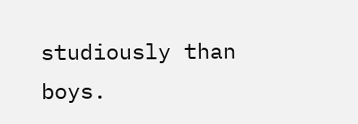studiously than boys.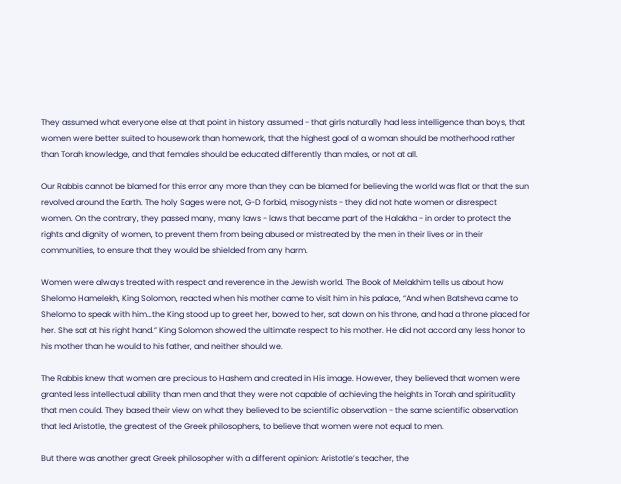They assumed what everyone else at that point in history assumed - that girls naturally had less intelligence than boys, that women were better suited to housework than homework, that the highest goal of a woman should be motherhood rather than Torah knowledge, and that females should be educated differently than males, or not at all.

Our Rabbis cannot be blamed for this error any more than they can be blamed for believing the world was flat or that the sun revolved around the Earth. The holy Sages were not, G-D forbid, misogynists - they did not hate women or disrespect women. On the contrary, they passed many, many laws - laws that became part of the Halakha - in order to protect the rights and dignity of women, to prevent them from being abused or mistreated by the men in their lives or in their communities, to ensure that they would be shielded from any harm.

Women were always treated with respect and reverence in the Jewish world. The Book of Melakhim tells us about how Shelomo Hamelekh, King Solomon, reacted when his mother came to visit him in his palace, “And when Batsheva came to Shelomo to speak with him…the King stood up to greet her, bowed to her, sat down on his throne, and had a throne placed for her. She sat at his right hand.” King Solomon showed the ultimate respect to his mother. He did not accord any less honor to his mother than he would to his father, and neither should we.

The Rabbis knew that women are precious to Hashem and created in His image. However, they believed that women were granted less intellectual ability than men and that they were not capable of achieving the heights in Torah and spirituality that men could. They based their view on what they believed to be scientific observation - the same scientific observation that led Aristotle, the greatest of the Greek philosophers, to believe that women were not equal to men.

But there was another great Greek philosopher with a different opinion: Aristotle’s teacher, the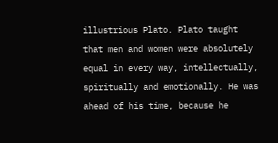illustrious Plato. Plato taught that men and women were absolutely equal in every way, intellectually, spiritually and emotionally. He was ahead of his time, because he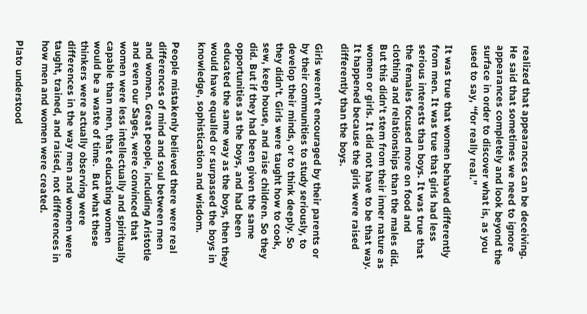realized that appearances can be deceiving. He said that sometimes we need to ignore appearances completely and look beyond the surface in order to discover what is, as you used to say, “for really real.”

It was true that women behaved differently from men. It was true that girls had less serious interests than boys. It was true that the females focused more on food and clothing and relationships than the males did. But this didn’t stem from their inner nature as women or girls. It did not have to be that way. It happened because the girls were raised differently than the boys.

Girls weren’t encouraged by their parents or by their communities to study seriously, to develop their minds, or to think deeply. So they didn’t. Girls were taught how to cook, sew, keep house, and raise children. So they did. But if they had been given the same opportunities as the boys, and had been educated the same way as the boys, then they would have equalled or surpassed the boys in knowledge, sophistication and wisdom.

People mistakenly believed there were real differences of mind and soul between men and women. Great people, including Aristotle and even our Sages, were convinced that women were less intellectually and spiritually capable than men, that educating women would be a waste of time.  But what these thinkers were actually observing were differences in the way men and women were taught, trained, and raised, not differences in how men and women were created.

Plato understood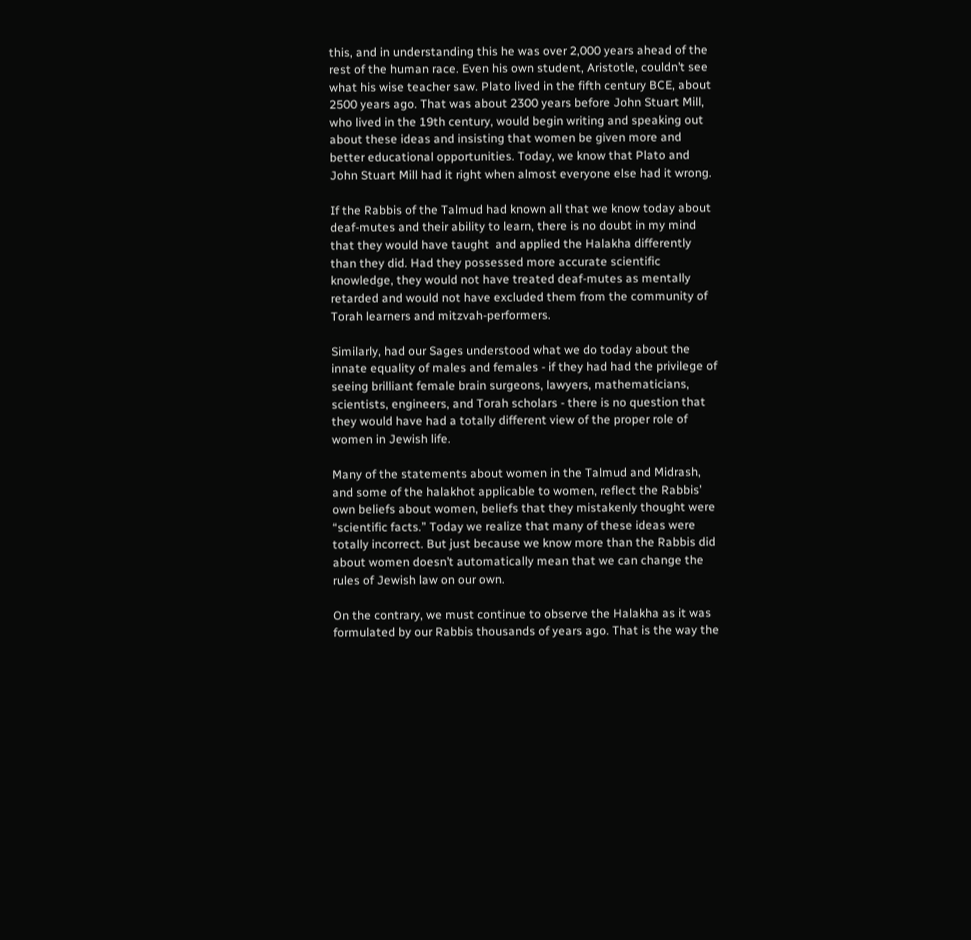this, and in understanding this he was over 2,000 years ahead of the rest of the human race. Even his own student, Aristotle, couldn’t see what his wise teacher saw. Plato lived in the fifth century BCE, about 2500 years ago. That was about 2300 years before John Stuart Mill, who lived in the 19th century, would begin writing and speaking out about these ideas and insisting that women be given more and better educational opportunities. Today, we know that Plato and John Stuart Mill had it right when almost everyone else had it wrong.

If the Rabbis of the Talmud had known all that we know today about deaf-mutes and their ability to learn, there is no doubt in my mind that they would have taught  and applied the Halakha differently than they did. Had they possessed more accurate scientific knowledge, they would not have treated deaf-mutes as mentally retarded and would not have excluded them from the community of Torah learners and mitzvah-performers.

Similarly, had our Sages understood what we do today about the innate equality of males and females - if they had had the privilege of seeing brilliant female brain surgeons, lawyers, mathematicians, scientists, engineers, and Torah scholars - there is no question that they would have had a totally different view of the proper role of women in Jewish life.

Many of the statements about women in the Talmud and Midrash, and some of the halakhot applicable to women, reflect the Rabbis’ own beliefs about women, beliefs that they mistakenly thought were “scientific facts.” Today we realize that many of these ideas were totally incorrect. But just because we know more than the Rabbis did about women doesn’t automatically mean that we can change the rules of Jewish law on our own.

On the contrary, we must continue to observe the Halakha as it was formulated by our Rabbis thousands of years ago. That is the way the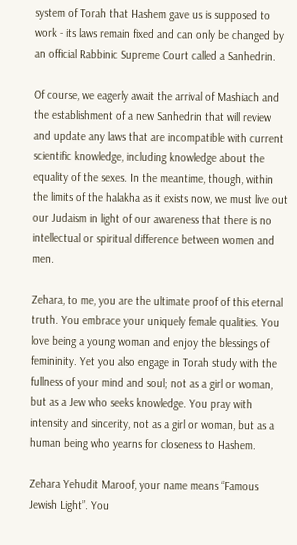system of Torah that Hashem gave us is supposed to work - its laws remain fixed and can only be changed by an official Rabbinic Supreme Court called a Sanhedrin.

Of course, we eagerly await the arrival of Mashiach and the establishment of a new Sanhedrin that will review and update any laws that are incompatible with current scientific knowledge, including knowledge about the equality of the sexes. In the meantime, though, within the limits of the halakha as it exists now, we must live out our Judaism in light of our awareness that there is no intellectual or spiritual difference between women and men.

Zehara, to me, you are the ultimate proof of this eternal truth. You embrace your uniquely female qualities. You love being a young woman and enjoy the blessings of femininity. Yet you also engage in Torah study with the fullness of your mind and soul; not as a girl or woman, but as a Jew who seeks knowledge. You pray with intensity and sincerity, not as a girl or woman, but as a human being who yearns for closeness to Hashem.

Zehara Yehudit Maroof, your name means “Famous Jewish Light”. You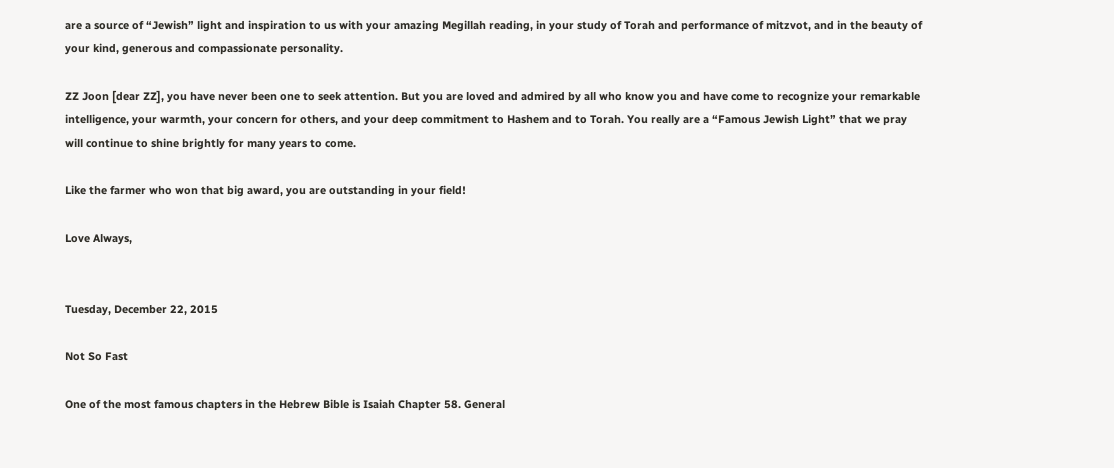are a source of “Jewish” light and inspiration to us with your amazing Megillah reading, in your study of Torah and performance of mitzvot, and in the beauty of your kind, generous and compassionate personality.

ZZ Joon [dear ZZ], you have never been one to seek attention. But you are loved and admired by all who know you and have come to recognize your remarkable intelligence, your warmth, your concern for others, and your deep commitment to Hashem and to Torah. You really are a “Famous Jewish Light” that we pray will continue to shine brightly for many years to come.

Like the farmer who won that big award, you are outstanding in your field!

Love Always,


Tuesday, December 22, 2015

Not So Fast

One of the most famous chapters in the Hebrew Bible is Isaiah Chapter 58. General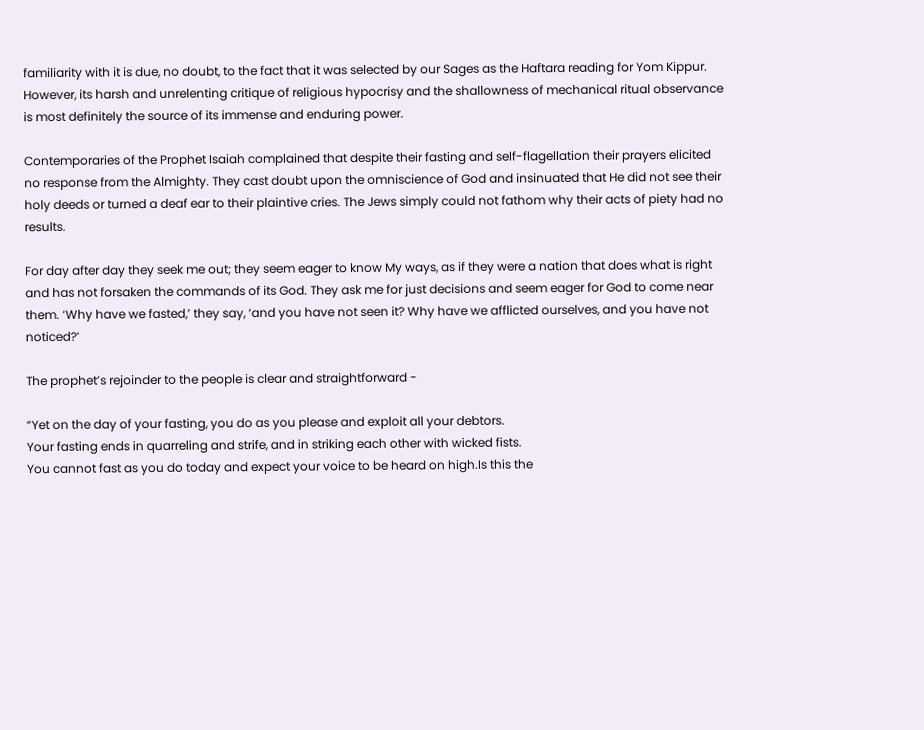familiarity with it is due, no doubt, to the fact that it was selected by our Sages as the Haftara reading for Yom Kippur. However, its harsh and unrelenting critique of religious hypocrisy and the shallowness of mechanical ritual observance is most definitely the source of its immense and enduring power.

Contemporaries of the Prophet Isaiah complained that despite their fasting and self-flagellation their prayers elicited no response from the Almighty. They cast doubt upon the omniscience of God and insinuated that He did not see their holy deeds or turned a deaf ear to their plaintive cries. The Jews simply could not fathom why their acts of piety had no results.

For day after day they seek me out; they seem eager to know My ways, as if they were a nation that does what is right and has not forsaken the commands of its God. They ask me for just decisions and seem eager for God to come near them. ‘Why have we fasted,’ they say, ‘and you have not seen it? Why have we afflicted ourselves, and you have not noticed?’

The prophet’s rejoinder to the people is clear and straightforward -

“Yet on the day of your fasting, you do as you please and exploit all your debtors.
Your fasting ends in quarreling and strife, and in striking each other with wicked fists.
You cannot fast as you do today and expect your voice to be heard on high.Is this the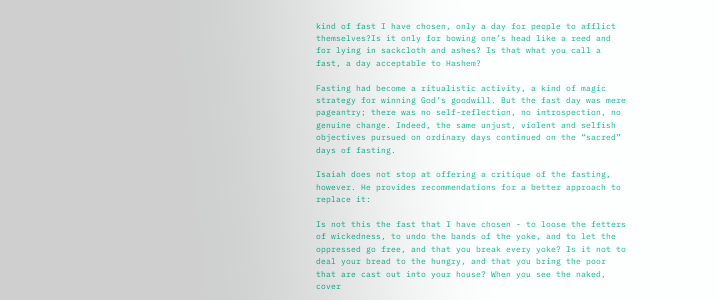kind of fast I have chosen, only a day for people to afflict themselves?Is it only for bowing one’s head like a reed and for lying in sackcloth and ashes? Is that what you call a fast, a day acceptable to Hashem?

Fasting had become a ritualistic activity, a kind of magic strategy for winning God’s goodwill. But the fast day was mere pageantry; there was no self-reflection, no introspection, no genuine change. Indeed, the same unjust, violent and selfish objectives pursued on ordinary days continued on the “sacred” days of fasting.

Isaiah does not stop at offering a critique of the fasting, however. He provides recommendations for a better approach to replace it:

Is not this the fast that I have chosen - to loose the fetters of wickedness, to undo the bands of the yoke, and to let the oppressed go free, and that you break every yoke? Is it not to deal your bread to the hungry, and that you bring the poor that are cast out into your house? When you see the naked, cover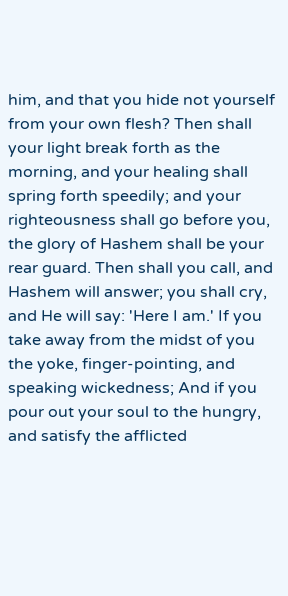him, and that you hide not yourself from your own flesh? Then shall your light break forth as the morning, and your healing shall spring forth speedily; and your righteousness shall go before you, the glory of Hashem shall be your rear guard. Then shall you call, and Hashem will answer; you shall cry, and He will say: 'Here I am.' If you take away from the midst of you the yoke, finger-pointing, and speaking wickedness; And if you pour out your soul to the hungry, and satisfy the afflicted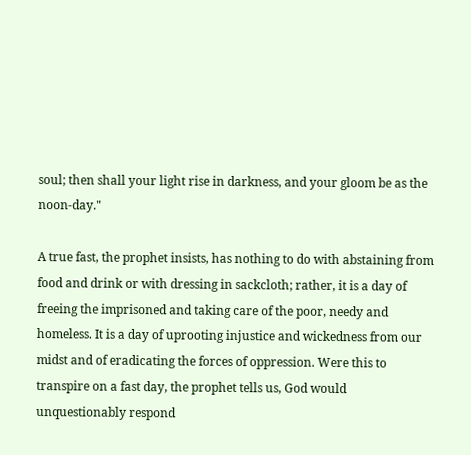soul; then shall your light rise in darkness, and your gloom be as the noon-day."

A true fast, the prophet insists, has nothing to do with abstaining from food and drink or with dressing in sackcloth; rather, it is a day of freeing the imprisoned and taking care of the poor, needy and homeless. It is a day of uprooting injustice and wickedness from our midst and of eradicating the forces of oppression. Were this to transpire on a fast day, the prophet tells us, God would unquestionably respond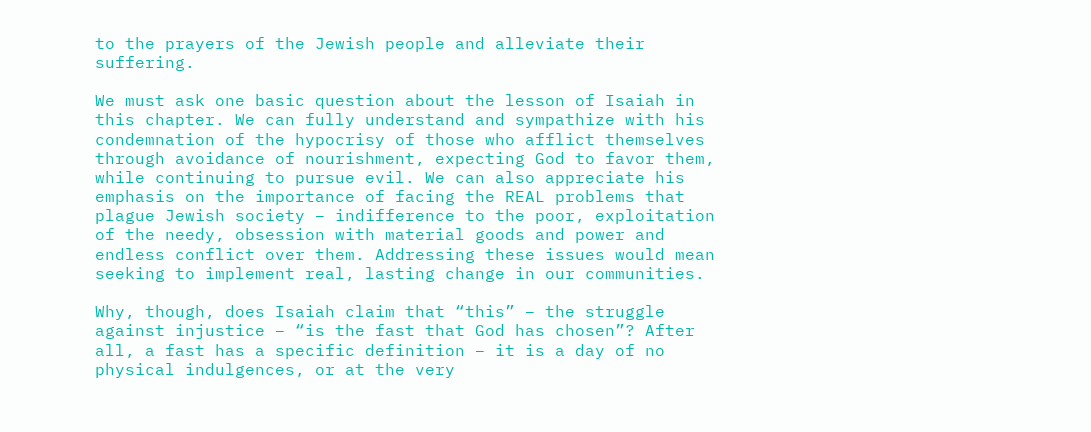to the prayers of the Jewish people and alleviate their suffering.

We must ask one basic question about the lesson of Isaiah in this chapter. We can fully understand and sympathize with his condemnation of the hypocrisy of those who afflict themselves through avoidance of nourishment, expecting God to favor them, while continuing to pursue evil. We can also appreciate his emphasis on the importance of facing the REAL problems that plague Jewish society – indifference to the poor, exploitation of the needy, obsession with material goods and power and endless conflict over them. Addressing these issues would mean seeking to implement real, lasting change in our communities.

Why, though, does Isaiah claim that “this” – the struggle against injustice – “is the fast that God has chosen”? After all, a fast has a specific definition – it is a day of no physical indulgences, or at the very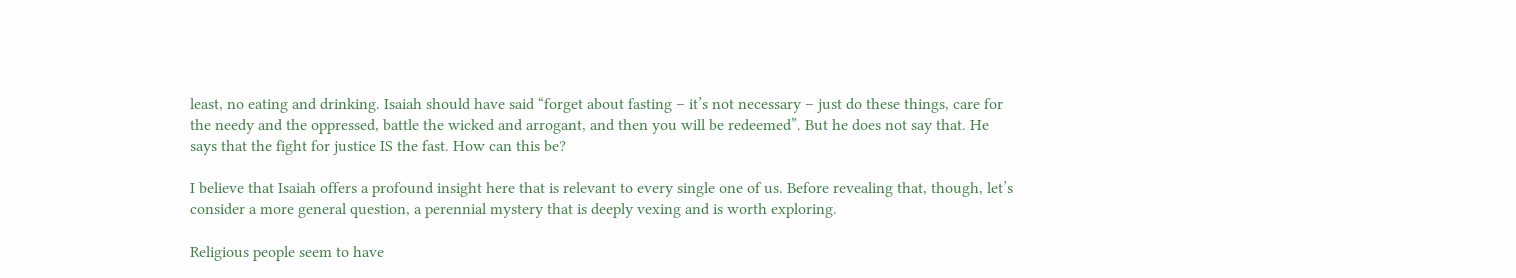least, no eating and drinking. Isaiah should have said “forget about fasting – it’s not necessary – just do these things, care for the needy and the oppressed, battle the wicked and arrogant, and then you will be redeemed”. But he does not say that. He says that the fight for justice IS the fast. How can this be?

I believe that Isaiah offers a profound insight here that is relevant to every single one of us. Before revealing that, though, let’s consider a more general question, a perennial mystery that is deeply vexing and is worth exploring.

Religious people seem to have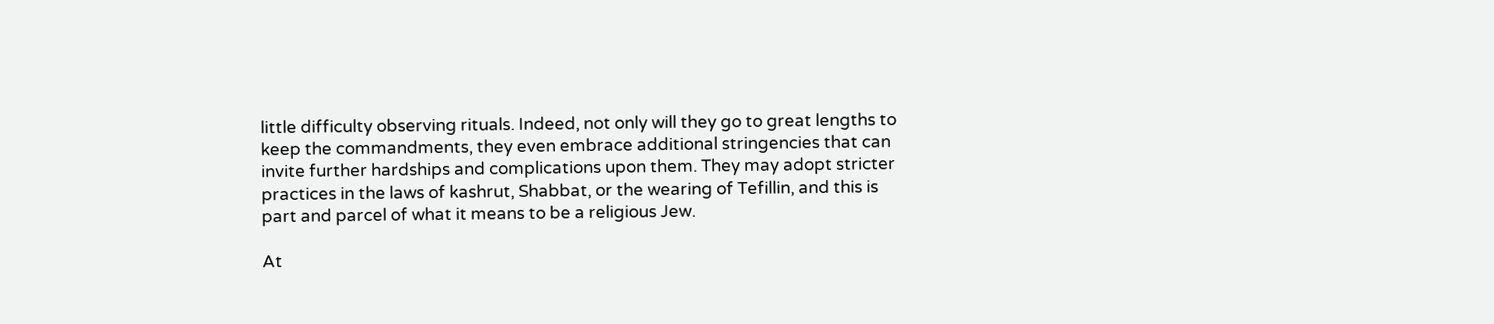little difficulty observing rituals. Indeed, not only will they go to great lengths to keep the commandments, they even embrace additional stringencies that can invite further hardships and complications upon them. They may adopt stricter practices in the laws of kashrut, Shabbat, or the wearing of Tefillin, and this is part and parcel of what it means to be a religious Jew.

At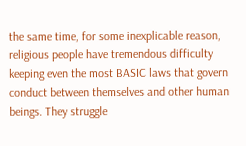the same time, for some inexplicable reason, religious people have tremendous difficulty keeping even the most BASIC laws that govern conduct between themselves and other human beings. They struggle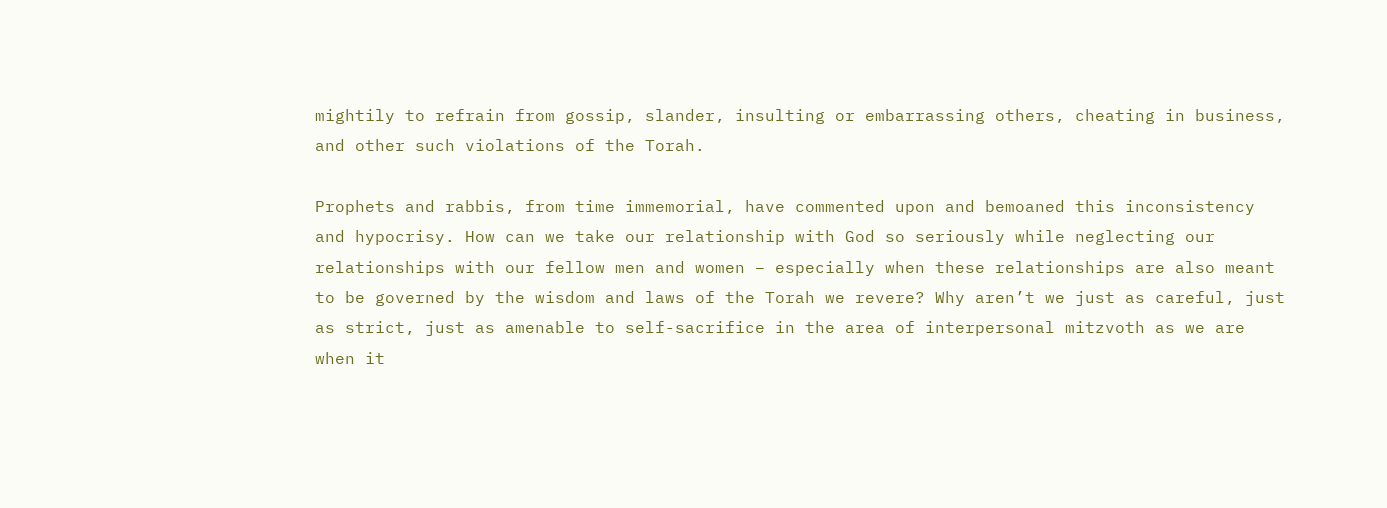mightily to refrain from gossip, slander, insulting or embarrassing others, cheating in business, and other such violations of the Torah.

Prophets and rabbis, from time immemorial, have commented upon and bemoaned this inconsistency and hypocrisy. How can we take our relationship with God so seriously while neglecting our relationships with our fellow men and women – especially when these relationships are also meant to be governed by the wisdom and laws of the Torah we revere? Why aren’t we just as careful, just as strict, just as amenable to self-sacrifice in the area of interpersonal mitzvoth as we are when it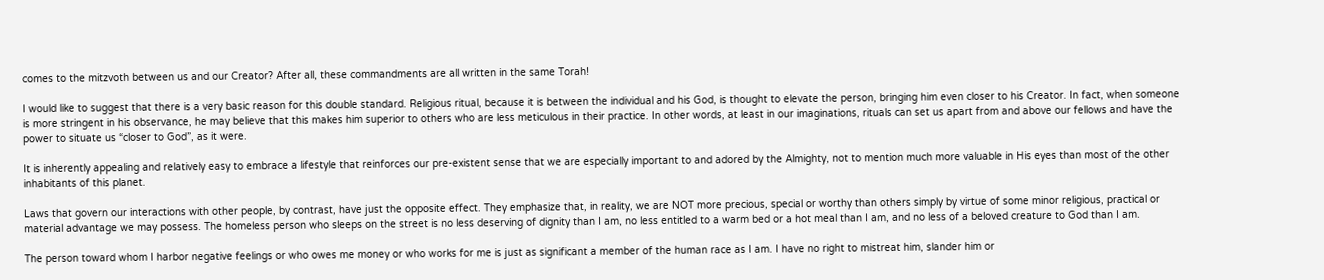comes to the mitzvoth between us and our Creator? After all, these commandments are all written in the same Torah!

I would like to suggest that there is a very basic reason for this double standard. Religious ritual, because it is between the individual and his God, is thought to elevate the person, bringing him even closer to his Creator. In fact, when someone is more stringent in his observance, he may believe that this makes him superior to others who are less meticulous in their practice. In other words, at least in our imaginations, rituals can set us apart from and above our fellows and have the power to situate us “closer to God”, as it were.

It is inherently appealing and relatively easy to embrace a lifestyle that reinforces our pre-existent sense that we are especially important to and adored by the Almighty, not to mention much more valuable in His eyes than most of the other inhabitants of this planet.

Laws that govern our interactions with other people, by contrast, have just the opposite effect. They emphasize that, in reality, we are NOT more precious, special or worthy than others simply by virtue of some minor religious, practical or material advantage we may possess. The homeless person who sleeps on the street is no less deserving of dignity than I am, no less entitled to a warm bed or a hot meal than I am, and no less of a beloved creature to God than I am.

The person toward whom I harbor negative feelings or who owes me money or who works for me is just as significant a member of the human race as I am. I have no right to mistreat him, slander him or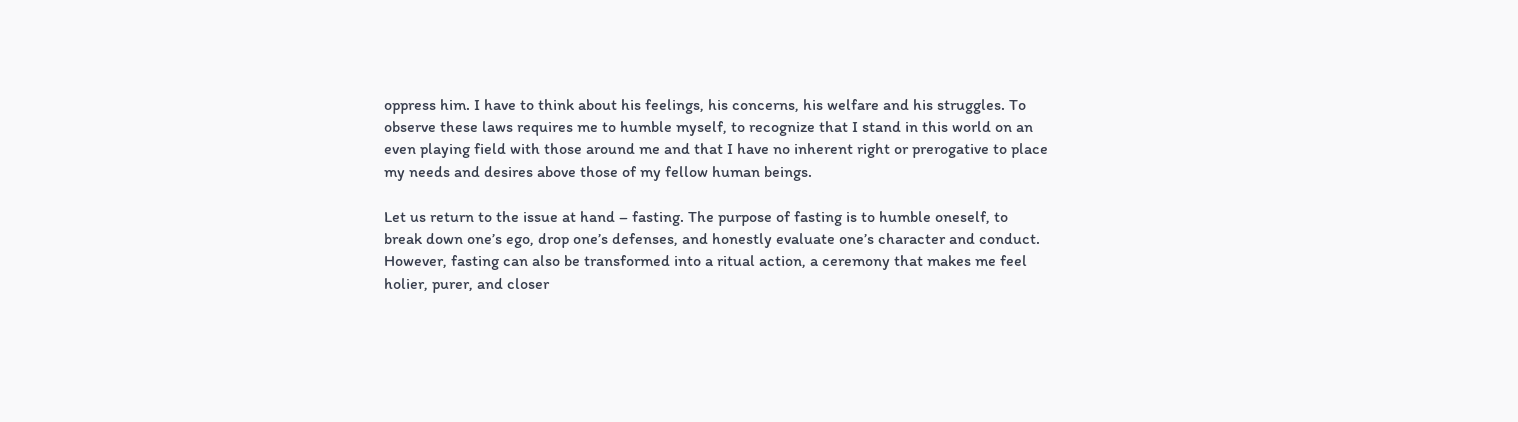oppress him. I have to think about his feelings, his concerns, his welfare and his struggles. To observe these laws requires me to humble myself, to recognize that I stand in this world on an even playing field with those around me and that I have no inherent right or prerogative to place my needs and desires above those of my fellow human beings.

Let us return to the issue at hand – fasting. The purpose of fasting is to humble oneself, to break down one’s ego, drop one’s defenses, and honestly evaluate one’s character and conduct. However, fasting can also be transformed into a ritual action, a ceremony that makes me feel holier, purer, and closer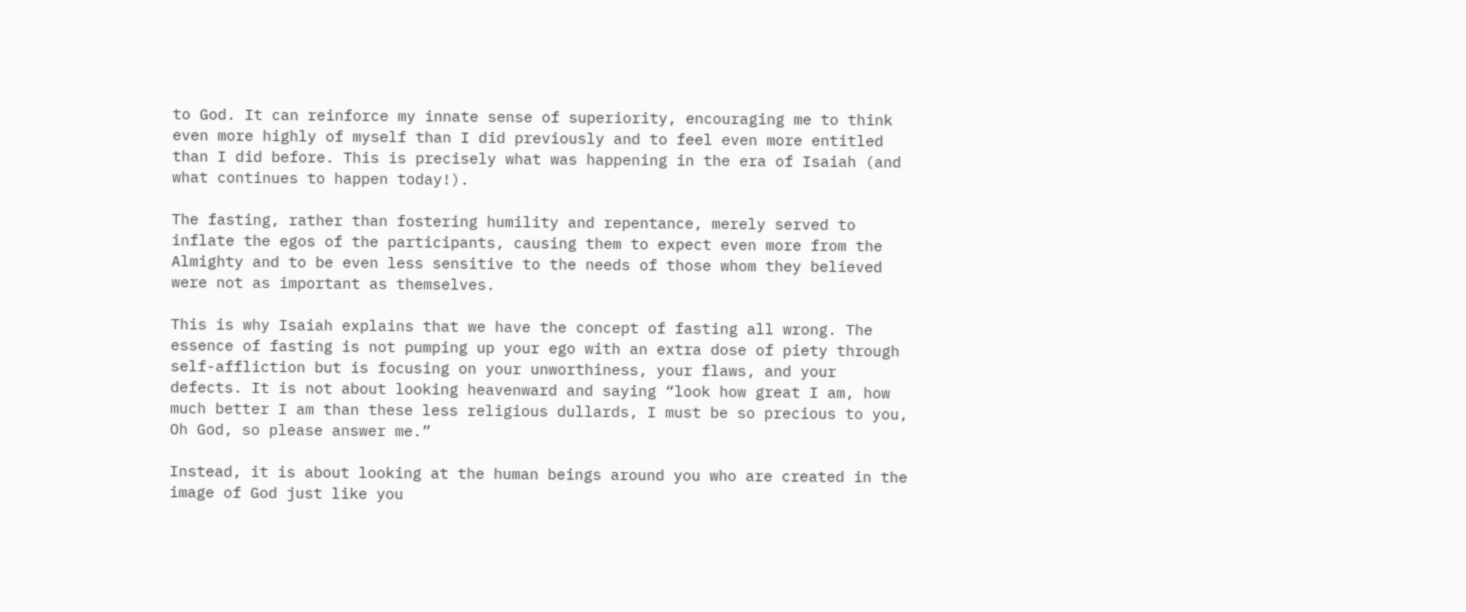to God. It can reinforce my innate sense of superiority, encouraging me to think even more highly of myself than I did previously and to feel even more entitled than I did before. This is precisely what was happening in the era of Isaiah (and what continues to happen today!).

The fasting, rather than fostering humility and repentance, merely served to inflate the egos of the participants, causing them to expect even more from the Almighty and to be even less sensitive to the needs of those whom they believed were not as important as themselves.

This is why Isaiah explains that we have the concept of fasting all wrong. The essence of fasting is not pumping up your ego with an extra dose of piety through self-affliction but is focusing on your unworthiness, your flaws, and your defects. It is not about looking heavenward and saying “look how great I am, how much better I am than these less religious dullards, I must be so precious to you, Oh God, so please answer me.”

Instead, it is about looking at the human beings around you who are created in the image of God just like you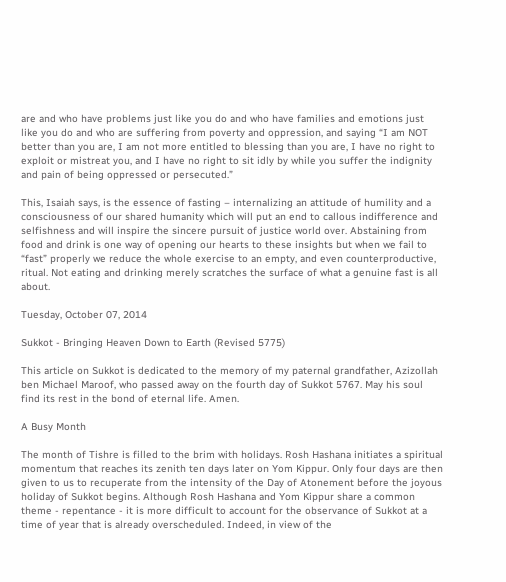are and who have problems just like you do and who have families and emotions just like you do and who are suffering from poverty and oppression, and saying “I am NOT better than you are, I am not more entitled to blessing than you are, I have no right to exploit or mistreat you, and I have no right to sit idly by while you suffer the indignity and pain of being oppressed or persecuted.”

This, Isaiah says, is the essence of fasting – internalizing an attitude of humility and a consciousness of our shared humanity which will put an end to callous indifference and selfishness and will inspire the sincere pursuit of justice world over. Abstaining from food and drink is one way of opening our hearts to these insights but when we fail to “fast” properly we reduce the whole exercise to an empty, and even counterproductive, ritual. Not eating and drinking merely scratches the surface of what a genuine fast is all about.

Tuesday, October 07, 2014

Sukkot - Bringing Heaven Down to Earth (Revised 5775)

This article on Sukkot is dedicated to the memory of my paternal grandfather, Azizollah ben Michael Maroof, who passed away on the fourth day of Sukkot 5767. May his soul find its rest in the bond of eternal life. Amen.

A Busy Month

The month of Tishre is filled to the brim with holidays. Rosh Hashana initiates a spiritual momentum that reaches its zenith ten days later on Yom Kippur. Only four days are then given to us to recuperate from the intensity of the Day of Atonement before the joyous holiday of Sukkot begins. Although Rosh Hashana and Yom Kippur share a common theme - repentance - it is more difficult to account for the observance of Sukkot at a time of year that is already overscheduled. Indeed, in view of the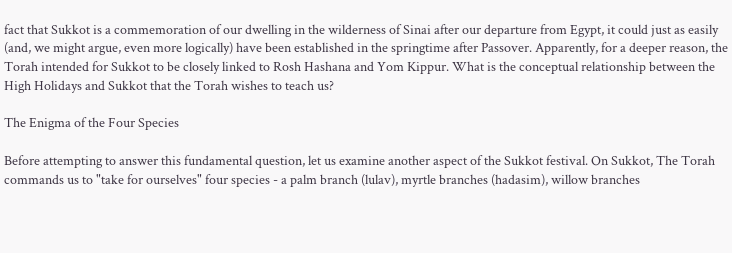fact that Sukkot is a commemoration of our dwelling in the wilderness of Sinai after our departure from Egypt, it could just as easily (and, we might argue, even more logically) have been established in the springtime after Passover. Apparently, for a deeper reason, the Torah intended for Sukkot to be closely linked to Rosh Hashana and Yom Kippur. What is the conceptual relationship between the High Holidays and Sukkot that the Torah wishes to teach us?

The Enigma of the Four Species

Before attempting to answer this fundamental question, let us examine another aspect of the Sukkot festival. On Sukkot, The Torah commands us to "take for ourselves" four species - a palm branch (lulav), myrtle branches (hadasim), willow branches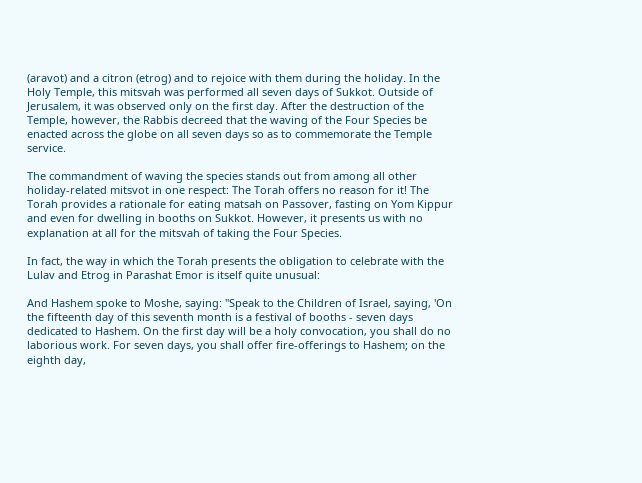(aravot) and a citron (etrog) and to rejoice with them during the holiday. In the Holy Temple, this mitsvah was performed all seven days of Sukkot. Outside of Jerusalem, it was observed only on the first day. After the destruction of the Temple, however, the Rabbis decreed that the waving of the Four Species be enacted across the globe on all seven days so as to commemorate the Temple service.

The commandment of waving the species stands out from among all other holiday-related mitsvot in one respect: The Torah offers no reason for it! The Torah provides a rationale for eating matsah on Passover, fasting on Yom Kippur and even for dwelling in booths on Sukkot. However, it presents us with no explanation at all for the mitsvah of taking the Four Species.

In fact, the way in which the Torah presents the obligation to celebrate with the Lulav and Etrog in Parashat Emor is itself quite unusual:

And Hashem spoke to Moshe, saying: "Speak to the Children of Israel, saying, 'On the fifteenth day of this seventh month is a festival of booths - seven days dedicated to Hashem. On the first day will be a holy convocation, you shall do no laborious work. For seven days, you shall offer fire-offerings to Hashem; on the eighth day,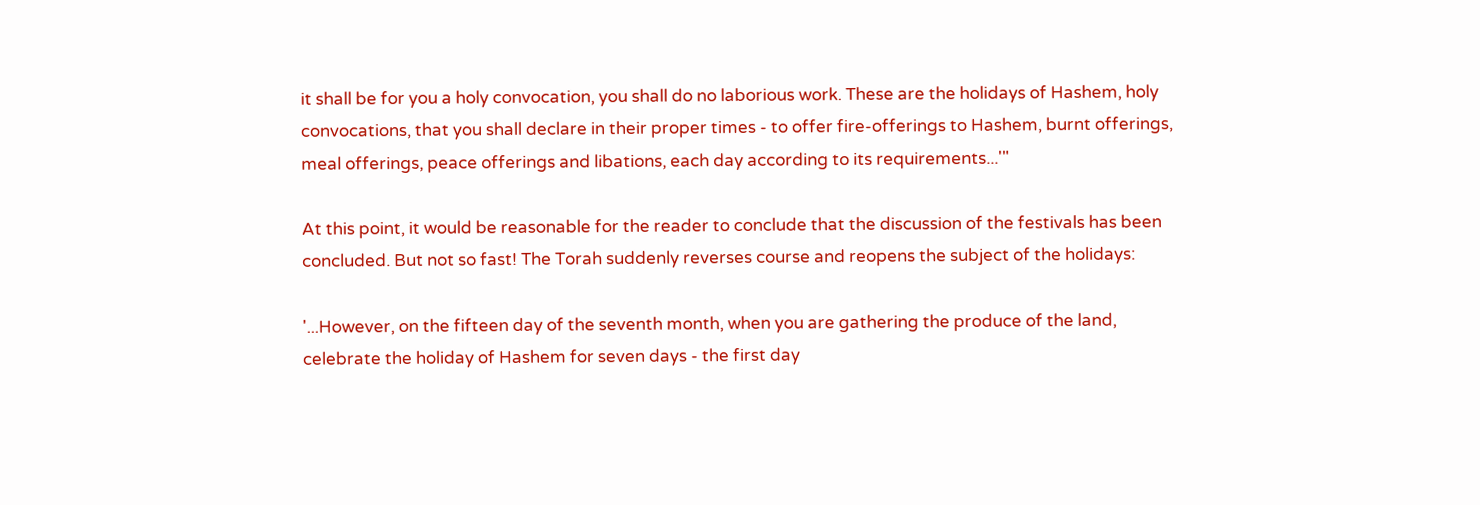it shall be for you a holy convocation, you shall do no laborious work. These are the holidays of Hashem, holy convocations, that you shall declare in their proper times - to offer fire-offerings to Hashem, burnt offerings, meal offerings, peace offerings and libations, each day according to its requirements...'"

At this point, it would be reasonable for the reader to conclude that the discussion of the festivals has been concluded. But not so fast! The Torah suddenly reverses course and reopens the subject of the holidays:

'...However, on the fifteen day of the seventh month, when you are gathering the produce of the land, celebrate the holiday of Hashem for seven days - the first day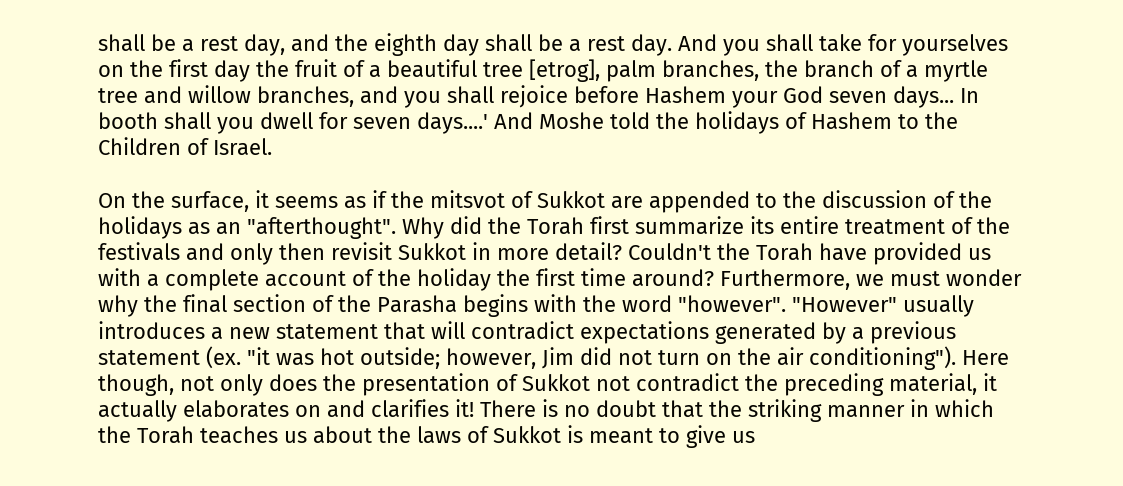shall be a rest day, and the eighth day shall be a rest day. And you shall take for yourselves on the first day the fruit of a beautiful tree [etrog], palm branches, the branch of a myrtle tree and willow branches, and you shall rejoice before Hashem your God seven days... In booth shall you dwell for seven days....' And Moshe told the holidays of Hashem to the Children of Israel.

On the surface, it seems as if the mitsvot of Sukkot are appended to the discussion of the holidays as an "afterthought". Why did the Torah first summarize its entire treatment of the festivals and only then revisit Sukkot in more detail? Couldn't the Torah have provided us with a complete account of the holiday the first time around? Furthermore, we must wonder why the final section of the Parasha begins with the word "however". "However" usually introduces a new statement that will contradict expectations generated by a previous statement (ex. "it was hot outside; however, Jim did not turn on the air conditioning"). Here though, not only does the presentation of Sukkot not contradict the preceding material, it actually elaborates on and clarifies it! There is no doubt that the striking manner in which the Torah teaches us about the laws of Sukkot is meant to give us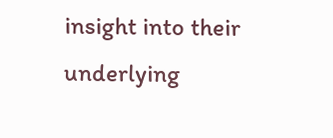insight into their underlying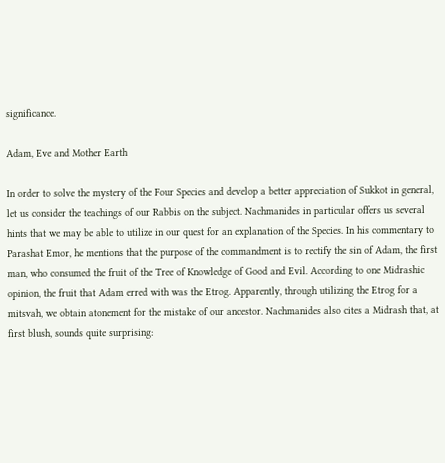significance.

Adam, Eve and Mother Earth

In order to solve the mystery of the Four Species and develop a better appreciation of Sukkot in general, let us consider the teachings of our Rabbis on the subject. Nachmanides in particular offers us several hints that we may be able to utilize in our quest for an explanation of the Species. In his commentary to Parashat Emor, he mentions that the purpose of the commandment is to rectify the sin of Adam, the first man, who consumed the fruit of the Tree of Knowledge of Good and Evil. According to one Midrashic opinion, the fruit that Adam erred with was the Etrog. Apparently, through utilizing the Etrog for a mitsvah, we obtain atonement for the mistake of our ancestor. Nachmanides also cites a Midrash that, at first blush, sounds quite surprising: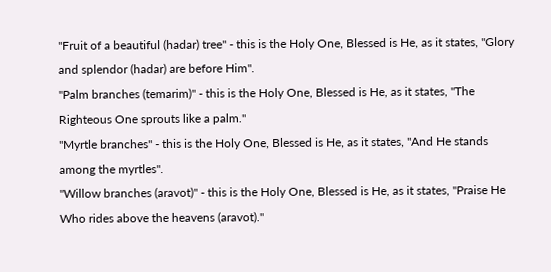"Fruit of a beautiful (hadar) tree" - this is the Holy One, Blessed is He, as it states, "Glory and splendor (hadar) are before Him".
"Palm branches (temarim)" - this is the Holy One, Blessed is He, as it states, "The Righteous One sprouts like a palm."
"Myrtle branches" - this is the Holy One, Blessed is He, as it states, "And He stands among the myrtles".
"Willow branches (aravot)" - this is the Holy One, Blessed is He, as it states, "Praise He Who rides above the heavens (aravot)."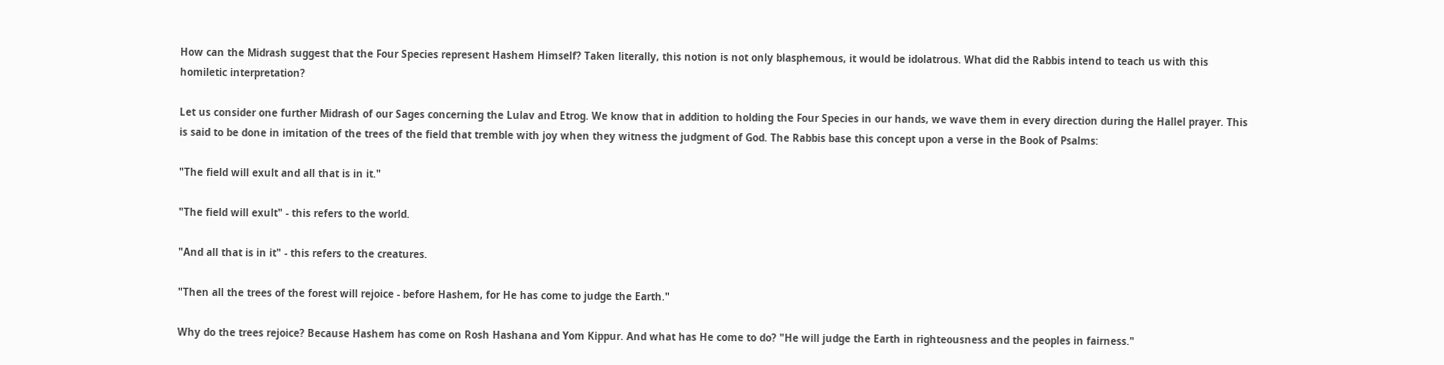How can the Midrash suggest that the Four Species represent Hashem Himself? Taken literally, this notion is not only blasphemous, it would be idolatrous. What did the Rabbis intend to teach us with this homiletic interpretation?

Let us consider one further Midrash of our Sages concerning the Lulav and Etrog. We know that in addition to holding the Four Species in our hands, we wave them in every direction during the Hallel prayer. This is said to be done in imitation of the trees of the field that tremble with joy when they witness the judgment of God. The Rabbis base this concept upon a verse in the Book of Psalms:

"The field will exult and all that is in it."

"The field will exult" - this refers to the world.

"And all that is in it" - this refers to the creatures.

"Then all the trees of the forest will rejoice - before Hashem, for He has come to judge the Earth."

Why do the trees rejoice? Because Hashem has come on Rosh Hashana and Yom Kippur. And what has He come to do? "He will judge the Earth in righteousness and the peoples in fairness."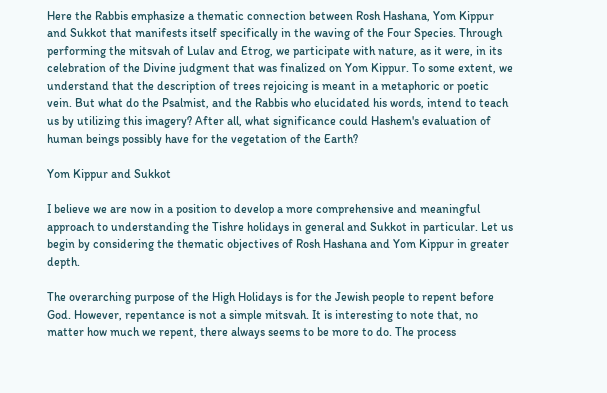Here the Rabbis emphasize a thematic connection between Rosh Hashana, Yom Kippur and Sukkot that manifests itself specifically in the waving of the Four Species. Through performing the mitsvah of Lulav and Etrog, we participate with nature, as it were, in its celebration of the Divine judgment that was finalized on Yom Kippur. To some extent, we understand that the description of trees rejoicing is meant in a metaphoric or poetic vein. But what do the Psalmist, and the Rabbis who elucidated his words, intend to teach us by utilizing this imagery? After all, what significance could Hashem's evaluation of human beings possibly have for the vegetation of the Earth?

Yom Kippur and Sukkot

I believe we are now in a position to develop a more comprehensive and meaningful approach to understanding the Tishre holidays in general and Sukkot in particular. Let us begin by considering the thematic objectives of Rosh Hashana and Yom Kippur in greater depth.

The overarching purpose of the High Holidays is for the Jewish people to repent before God. However, repentance is not a simple mitsvah. It is interesting to note that, no matter how much we repent, there always seems to be more to do. The process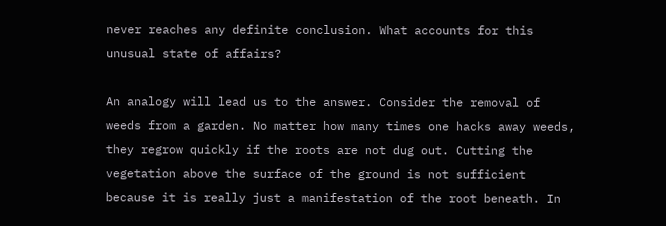never reaches any definite conclusion. What accounts for this unusual state of affairs?

An analogy will lead us to the answer. Consider the removal of weeds from a garden. No matter how many times one hacks away weeds, they regrow quickly if the roots are not dug out. Cutting the vegetation above the surface of the ground is not sufficient because it is really just a manifestation of the root beneath. In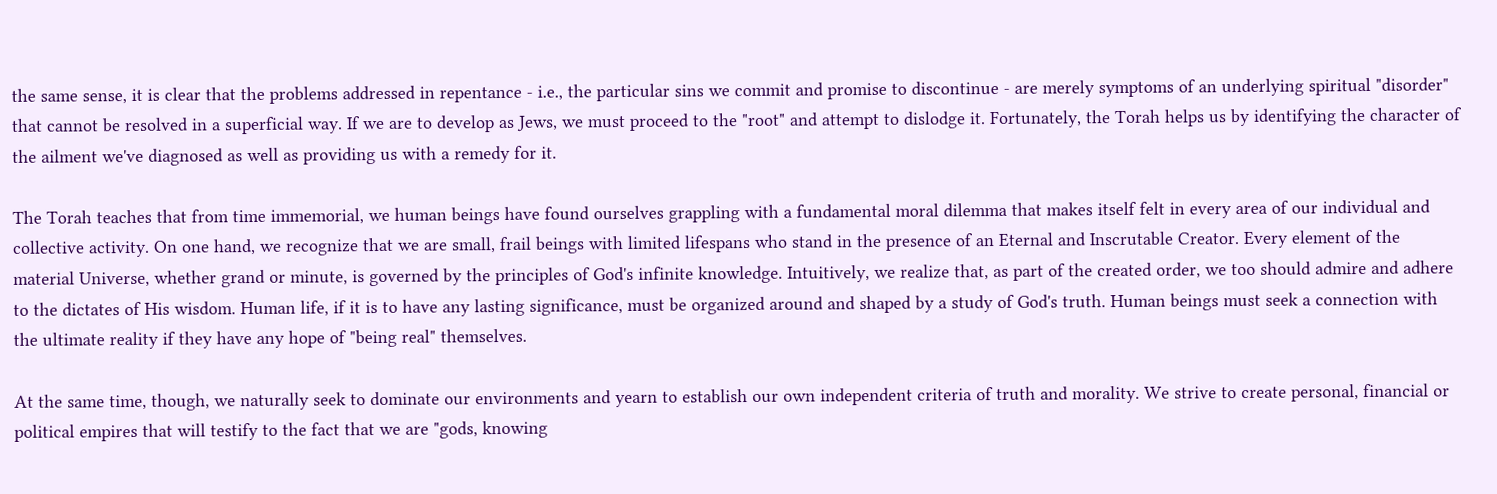the same sense, it is clear that the problems addressed in repentance - i.e., the particular sins we commit and promise to discontinue - are merely symptoms of an underlying spiritual "disorder" that cannot be resolved in a superficial way. If we are to develop as Jews, we must proceed to the "root" and attempt to dislodge it. Fortunately, the Torah helps us by identifying the character of the ailment we've diagnosed as well as providing us with a remedy for it.

The Torah teaches that from time immemorial, we human beings have found ourselves grappling with a fundamental moral dilemma that makes itself felt in every area of our individual and collective activity. On one hand, we recognize that we are small, frail beings with limited lifespans who stand in the presence of an Eternal and Inscrutable Creator. Every element of the material Universe, whether grand or minute, is governed by the principles of God's infinite knowledge. Intuitively, we realize that, as part of the created order, we too should admire and adhere to the dictates of His wisdom. Human life, if it is to have any lasting significance, must be organized around and shaped by a study of God's truth. Human beings must seek a connection with the ultimate reality if they have any hope of "being real" themselves.

At the same time, though, we naturally seek to dominate our environments and yearn to establish our own independent criteria of truth and morality. We strive to create personal, financial or political empires that will testify to the fact that we are "gods, knowing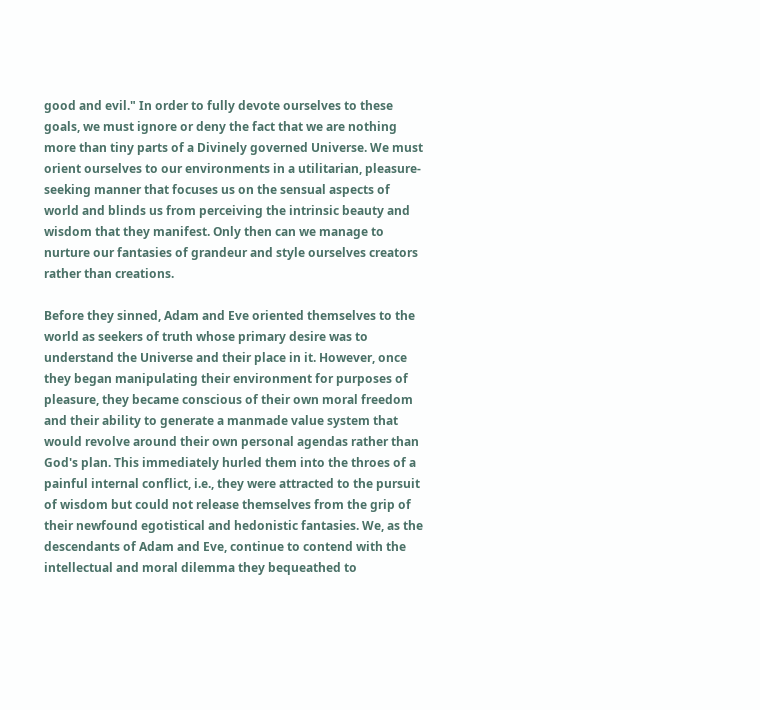good and evil." In order to fully devote ourselves to these goals, we must ignore or deny the fact that we are nothing more than tiny parts of a Divinely governed Universe. We must orient ourselves to our environments in a utilitarian, pleasure-seeking manner that focuses us on the sensual aspects of world and blinds us from perceiving the intrinsic beauty and wisdom that they manifest. Only then can we manage to nurture our fantasies of grandeur and style ourselves creators rather than creations.

Before they sinned, Adam and Eve oriented themselves to the world as seekers of truth whose primary desire was to understand the Universe and their place in it. However, once they began manipulating their environment for purposes of pleasure, they became conscious of their own moral freedom and their ability to generate a manmade value system that would revolve around their own personal agendas rather than God's plan. This immediately hurled them into the throes of a painful internal conflict, i.e., they were attracted to the pursuit of wisdom but could not release themselves from the grip of their newfound egotistical and hedonistic fantasies. We, as the descendants of Adam and Eve, continue to contend with the intellectual and moral dilemma they bequeathed to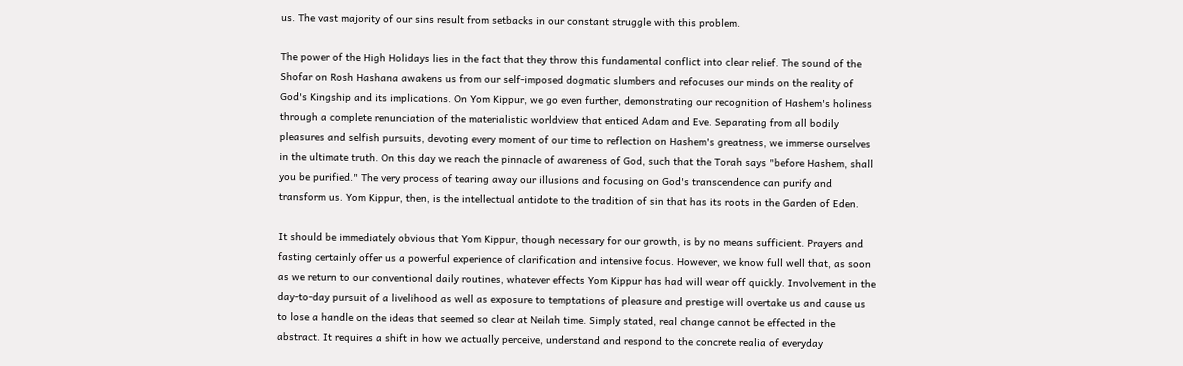us. The vast majority of our sins result from setbacks in our constant struggle with this problem.

The power of the High Holidays lies in the fact that they throw this fundamental conflict into clear relief. The sound of the Shofar on Rosh Hashana awakens us from our self-imposed dogmatic slumbers and refocuses our minds on the reality of God's Kingship and its implications. On Yom Kippur, we go even further, demonstrating our recognition of Hashem's holiness through a complete renunciation of the materialistic worldview that enticed Adam and Eve. Separating from all bodily pleasures and selfish pursuits, devoting every moment of our time to reflection on Hashem's greatness, we immerse ourselves in the ultimate truth. On this day we reach the pinnacle of awareness of God, such that the Torah says "before Hashem, shall you be purified." The very process of tearing away our illusions and focusing on God's transcendence can purify and transform us. Yom Kippur, then, is the intellectual antidote to the tradition of sin that has its roots in the Garden of Eden.

It should be immediately obvious that Yom Kippur, though necessary for our growth, is by no means sufficient. Prayers and fasting certainly offer us a powerful experience of clarification and intensive focus. However, we know full well that, as soon as we return to our conventional daily routines, whatever effects Yom Kippur has had will wear off quickly. Involvement in the day-to-day pursuit of a livelihood as well as exposure to temptations of pleasure and prestige will overtake us and cause us to lose a handle on the ideas that seemed so clear at Neilah time. Simply stated, real change cannot be effected in the abstract. It requires a shift in how we actually perceive, understand and respond to the concrete realia of everyday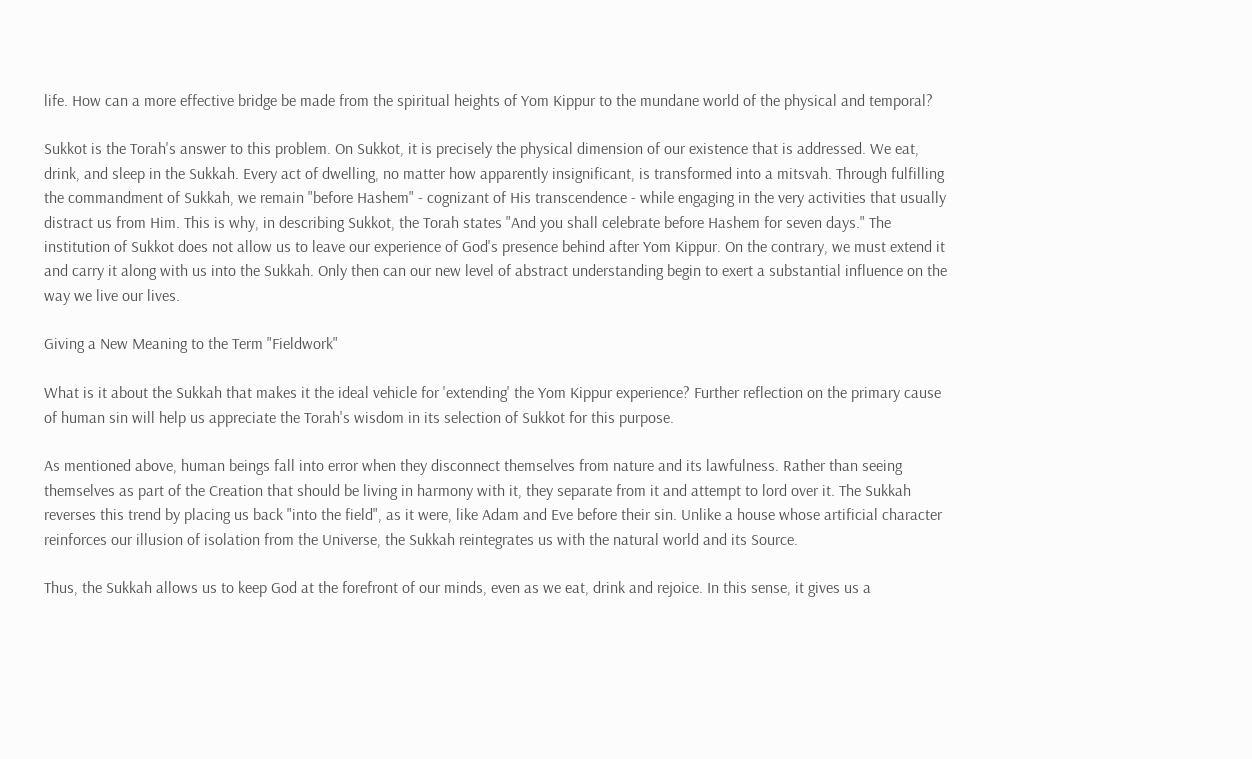life. How can a more effective bridge be made from the spiritual heights of Yom Kippur to the mundane world of the physical and temporal?

Sukkot is the Torah's answer to this problem. On Sukkot, it is precisely the physical dimension of our existence that is addressed. We eat, drink, and sleep in the Sukkah. Every act of dwelling, no matter how apparently insignificant, is transformed into a mitsvah. Through fulfilling the commandment of Sukkah, we remain "before Hashem" - cognizant of His transcendence - while engaging in the very activities that usually distract us from Him. This is why, in describing Sukkot, the Torah states "And you shall celebrate before Hashem for seven days." The institution of Sukkot does not allow us to leave our experience of God's presence behind after Yom Kippur. On the contrary, we must extend it and carry it along with us into the Sukkah. Only then can our new level of abstract understanding begin to exert a substantial influence on the way we live our lives.

Giving a New Meaning to the Term "Fieldwork"

What is it about the Sukkah that makes it the ideal vehicle for 'extending' the Yom Kippur experience? Further reflection on the primary cause of human sin will help us appreciate the Torah's wisdom in its selection of Sukkot for this purpose.

As mentioned above, human beings fall into error when they disconnect themselves from nature and its lawfulness. Rather than seeing themselves as part of the Creation that should be living in harmony with it, they separate from it and attempt to lord over it. The Sukkah reverses this trend by placing us back "into the field", as it were, like Adam and Eve before their sin. Unlike a house whose artificial character reinforces our illusion of isolation from the Universe, the Sukkah reintegrates us with the natural world and its Source.

Thus, the Sukkah allows us to keep God at the forefront of our minds, even as we eat, drink and rejoice. In this sense, it gives us a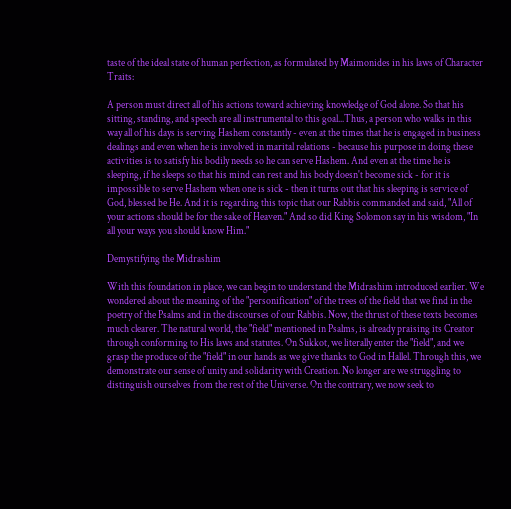taste of the ideal state of human perfection, as formulated by Maimonides in his laws of Character Traits:

A person must direct all of his actions toward achieving knowledge of God alone. So that his sitting, standing, and speech are all instrumental to this goal...Thus, a person who walks in this way all of his days is serving Hashem constantly - even at the times that he is engaged in business dealings and even when he is involved in marital relations - because his purpose in doing these activities is to satisfy his bodily needs so he can serve Hashem. And even at the time he is sleeping, if he sleeps so that his mind can rest and his body doesn't become sick - for it is impossible to serve Hashem when one is sick - then it turns out that his sleeping is service of God, blessed be He. And it is regarding this topic that our Rabbis commanded and said, "All of your actions should be for the sake of Heaven." And so did King Solomon say in his wisdom, "In all your ways you should know Him."

Demystifying the Midrashim

With this foundation in place, we can begin to understand the Midrashim introduced earlier. We wondered about the meaning of the "personification" of the trees of the field that we find in the poetry of the Psalms and in the discourses of our Rabbis. Now, the thrust of these texts becomes much clearer. The natural world, the "field" mentioned in Psalms, is already praising its Creator through conforming to His laws and statutes. On Sukkot, we literally enter the "field", and we grasp the produce of the "field" in our hands as we give thanks to God in Hallel. Through this, we demonstrate our sense of unity and solidarity with Creation. No longer are we struggling to distinguish ourselves from the rest of the Universe. On the contrary, we now seek to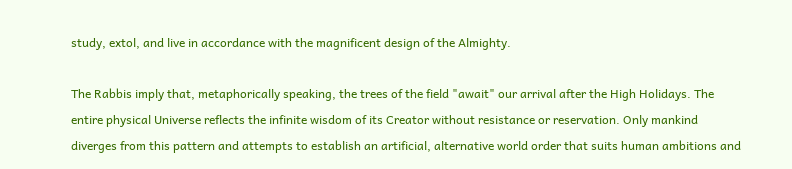study, extol, and live in accordance with the magnificent design of the Almighty.

The Rabbis imply that, metaphorically speaking, the trees of the field "await" our arrival after the High Holidays. The entire physical Universe reflects the infinite wisdom of its Creator without resistance or reservation. Only mankind diverges from this pattern and attempts to establish an artificial, alternative world order that suits human ambitions and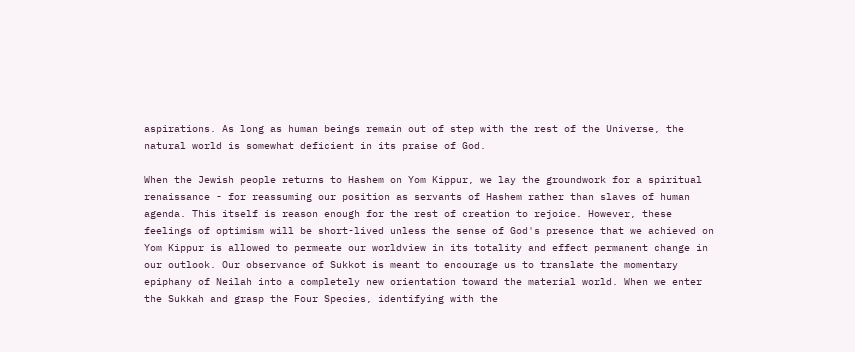aspirations. As long as human beings remain out of step with the rest of the Universe, the natural world is somewhat deficient in its praise of God.

When the Jewish people returns to Hashem on Yom Kippur, we lay the groundwork for a spiritual renaissance - for reassuming our position as servants of Hashem rather than slaves of human agenda. This itself is reason enough for the rest of creation to rejoice. However, these feelings of optimism will be short-lived unless the sense of God's presence that we achieved on Yom Kippur is allowed to permeate our worldview in its totality and effect permanent change in our outlook. Our observance of Sukkot is meant to encourage us to translate the momentary epiphany of Neilah into a completely new orientation toward the material world. When we enter the Sukkah and grasp the Four Species, identifying with the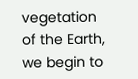vegetation of the Earth, we begin to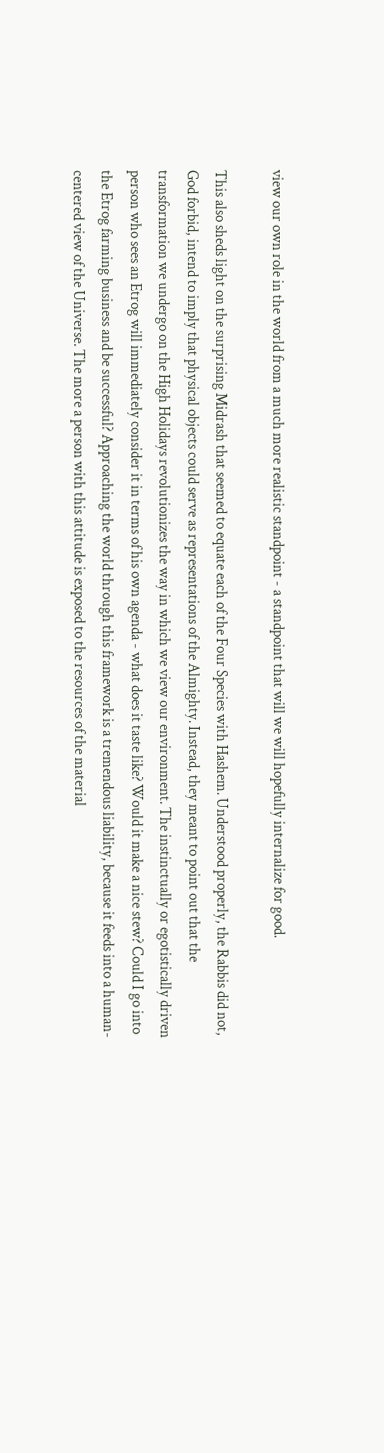view our own role in the world from a much more realistic standpoint - a standpoint that will we will hopefully internalize for good.

This also sheds light on the surprising Midrash that seemed to equate each of the Four Species with Hashem. Understood properly, the Rabbis did not, God forbid, intend to imply that physical objects could serve as representations of the Almighty. Instead, they meant to point out that the transformation we undergo on the High Holidays revolutionizes the way in which we view our environment. The instinctually or egotistically driven person who sees an Etrog will immediately consider it in terms of his own agenda - what does it taste like? Would it make a nice stew? Could I go into the Etrog farming business and be successful? Approaching the world through this framework is a tremendous liability, because it feeds into a human-centered view of the Universe. The more a person with this attitude is exposed to the resources of the material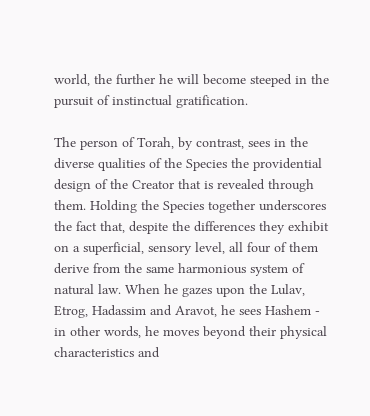world, the further he will become steeped in the pursuit of instinctual gratification.

The person of Torah, by contrast, sees in the diverse qualities of the Species the providential design of the Creator that is revealed through them. Holding the Species together underscores the fact that, despite the differences they exhibit on a superficial, sensory level, all four of them derive from the same harmonious system of natural law. When he gazes upon the Lulav, Etrog, Hadassim and Aravot, he sees Hashem - in other words, he moves beyond their physical characteristics and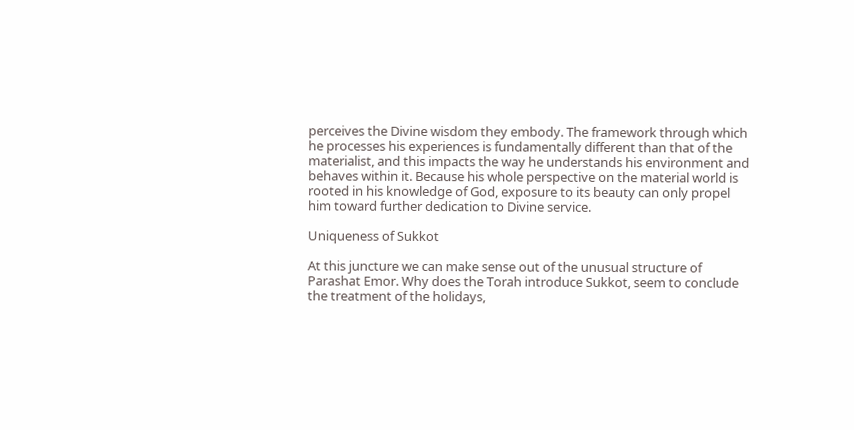perceives the Divine wisdom they embody. The framework through which he processes his experiences is fundamentally different than that of the materialist, and this impacts the way he understands his environment and behaves within it. Because his whole perspective on the material world is rooted in his knowledge of God, exposure to its beauty can only propel him toward further dedication to Divine service.

Uniqueness of Sukkot

At this juncture we can make sense out of the unusual structure of Parashat Emor. Why does the Torah introduce Sukkot, seem to conclude the treatment of the holidays,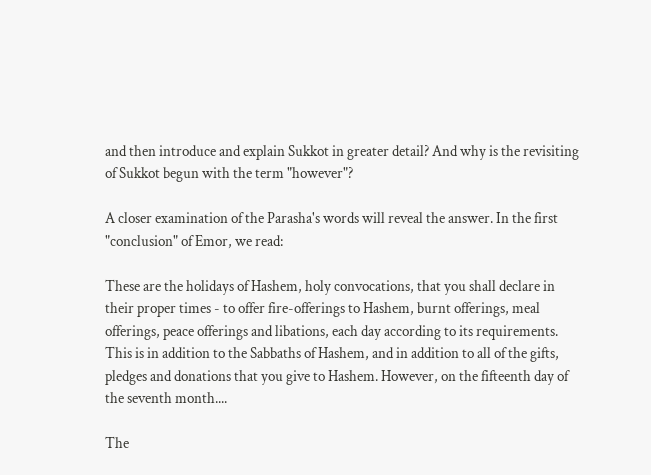and then introduce and explain Sukkot in greater detail? And why is the revisiting of Sukkot begun with the term "however"?

A closer examination of the Parasha's words will reveal the answer. In the first "conclusion" of Emor, we read:

These are the holidays of Hashem, holy convocations, that you shall declare in their proper times - to offer fire-offerings to Hashem, burnt offerings, meal offerings, peace offerings and libations, each day according to its requirements. This is in addition to the Sabbaths of Hashem, and in addition to all of the gifts, pledges and donations that you give to Hashem. However, on the fifteenth day of the seventh month....

The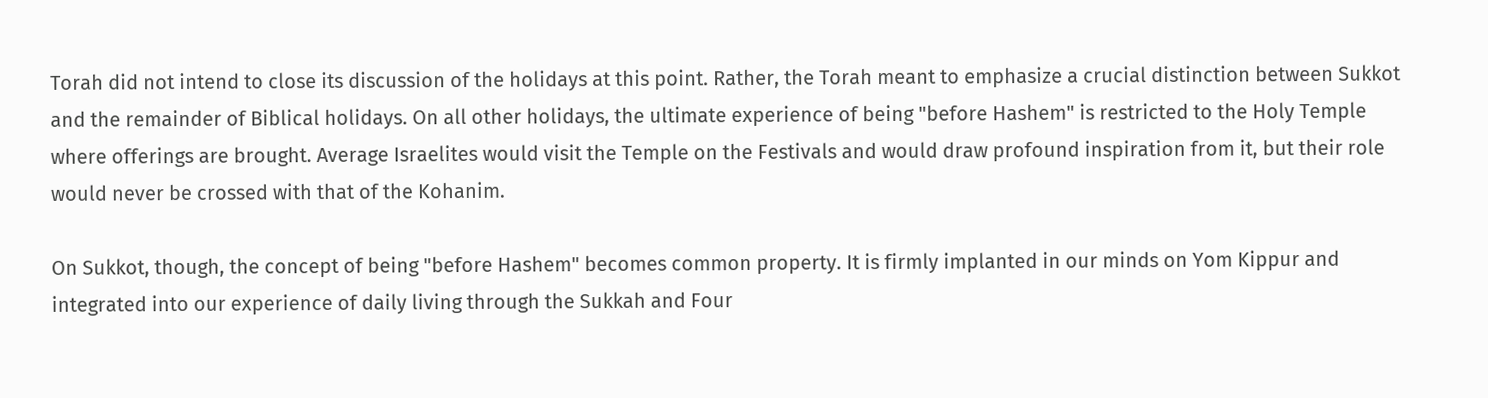Torah did not intend to close its discussion of the holidays at this point. Rather, the Torah meant to emphasize a crucial distinction between Sukkot and the remainder of Biblical holidays. On all other holidays, the ultimate experience of being "before Hashem" is restricted to the Holy Temple where offerings are brought. Average Israelites would visit the Temple on the Festivals and would draw profound inspiration from it, but their role would never be crossed with that of the Kohanim.

On Sukkot, though, the concept of being "before Hashem" becomes common property. It is firmly implanted in our minds on Yom Kippur and integrated into our experience of daily living through the Sukkah and Four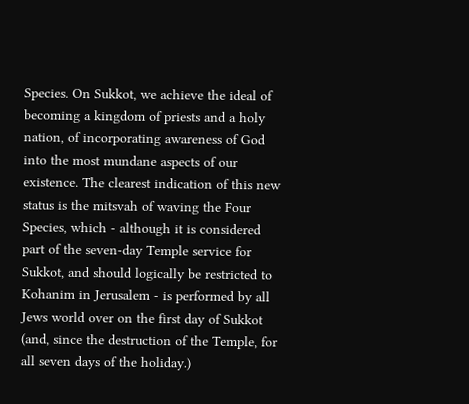Species. On Sukkot, we achieve the ideal of becoming a kingdom of priests and a holy nation, of incorporating awareness of God into the most mundane aspects of our existence. The clearest indication of this new status is the mitsvah of waving the Four Species, which - although it is considered part of the seven-day Temple service for Sukkot, and should logically be restricted to Kohanim in Jerusalem - is performed by all Jews world over on the first day of Sukkot (and, since the destruction of the Temple, for all seven days of the holiday.)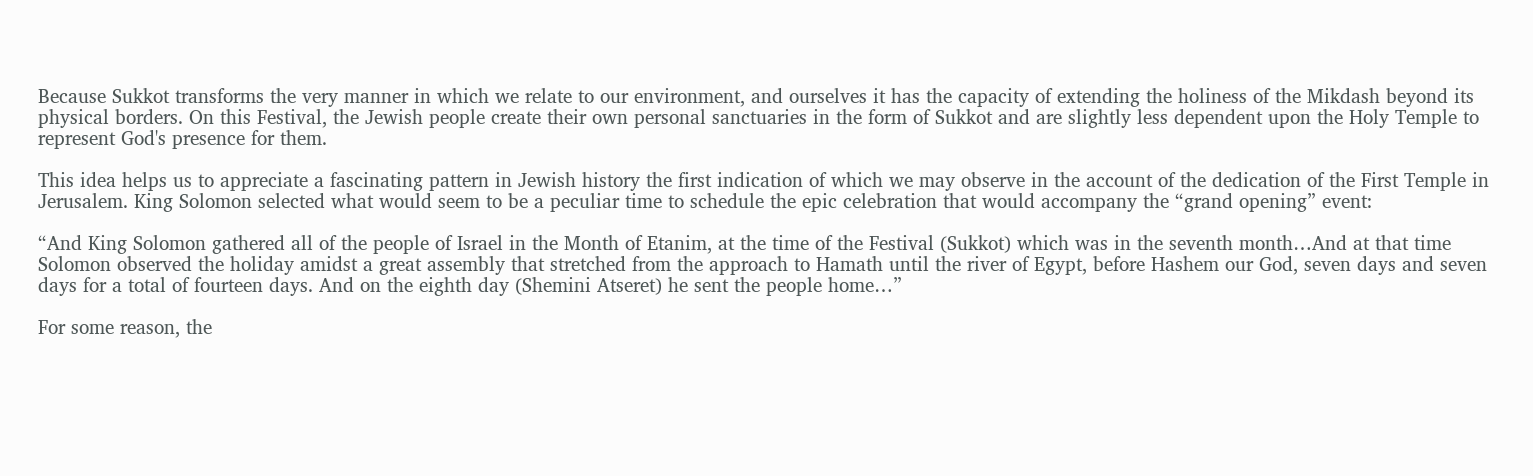Because Sukkot transforms the very manner in which we relate to our environment, and ourselves it has the capacity of extending the holiness of the Mikdash beyond its physical borders. On this Festival, the Jewish people create their own personal sanctuaries in the form of Sukkot and are slightly less dependent upon the Holy Temple to represent God's presence for them.

This idea helps us to appreciate a fascinating pattern in Jewish history the first indication of which we may observe in the account of the dedication of the First Temple in Jerusalem. King Solomon selected what would seem to be a peculiar time to schedule the epic celebration that would accompany the “grand opening” event:

“And King Solomon gathered all of the people of Israel in the Month of Etanim, at the time of the Festival (Sukkot) which was in the seventh month…And at that time Solomon observed the holiday amidst a great assembly that stretched from the approach to Hamath until the river of Egypt, before Hashem our God, seven days and seven days for a total of fourteen days. And on the eighth day (Shemini Atseret) he sent the people home…”

For some reason, the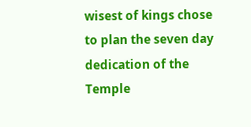wisest of kings chose to plan the seven day dedication of the Temple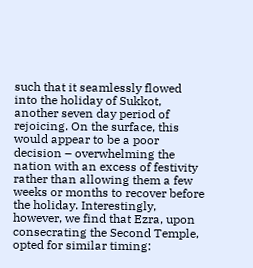such that it seamlessly flowed into the holiday of Sukkot, another seven day period of rejoicing. On the surface, this would appear to be a poor decision – overwhelming the nation with an excess of festivity rather than allowing them a few weeks or months to recover before the holiday. Interestingly, however, we find that Ezra, upon consecrating the Second Temple, opted for similar timing: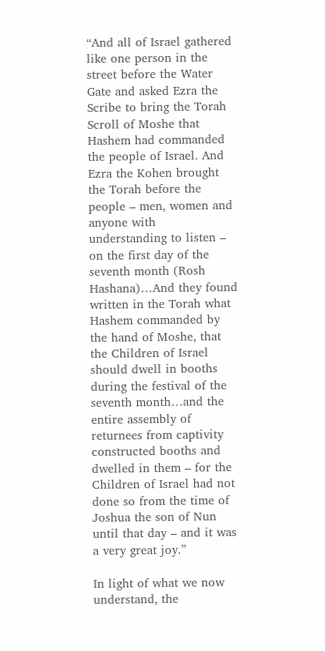“And all of Israel gathered like one person in the street before the Water Gate and asked Ezra the Scribe to bring the Torah Scroll of Moshe that Hashem had commanded the people of Israel. And Ezra the Kohen brought the Torah before the people – men, women and anyone with understanding to listen – on the first day of the seventh month (Rosh Hashana)…And they found written in the Torah what Hashem commanded by the hand of Moshe, that the Children of Israel should dwell in booths during the festival of the seventh month…and the entire assembly of returnees from captivity constructed booths and dwelled in them – for the Children of Israel had not done so from the time of Joshua the son of Nun until that day – and it was a very great joy.”

In light of what we now understand, the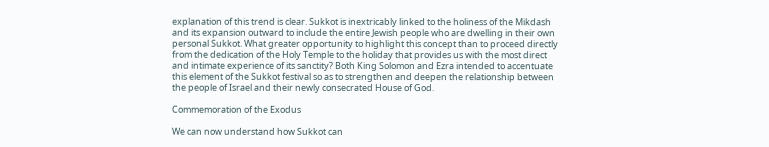explanation of this trend is clear. Sukkot is inextricably linked to the holiness of the Mikdash and its expansion outward to include the entire Jewish people who are dwelling in their own personal Sukkot. What greater opportunity to highlight this concept than to proceed directly from the dedication of the Holy Temple to the holiday that provides us with the most direct and intimate experience of its sanctity? Both King Solomon and Ezra intended to accentuate this element of the Sukkot festival so as to strengthen and deepen the relationship between the people of Israel and their newly consecrated House of God.

Commemoration of the Exodus

We can now understand how Sukkot can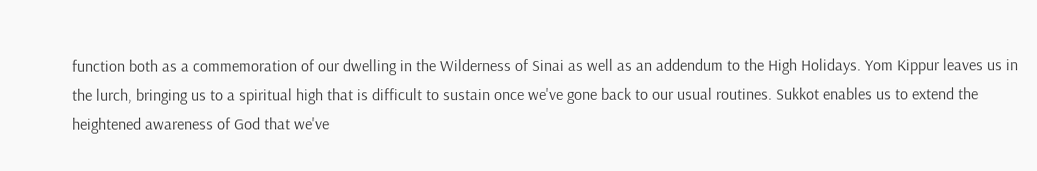function both as a commemoration of our dwelling in the Wilderness of Sinai as well as an addendum to the High Holidays. Yom Kippur leaves us in the lurch, bringing us to a spiritual high that is difficult to sustain once we've gone back to our usual routines. Sukkot enables us to extend the heightened awareness of God that we've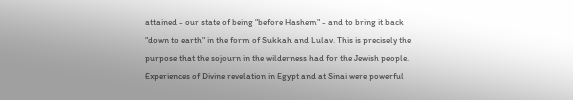attained - our state of being "before Hashem" - and to bring it back "down to earth" in the form of Sukkah and Lulav. This is precisely the purpose that the sojourn in the wilderness had for the Jewish people. Experiences of Divine revelation in Egypt and at Sinai were powerful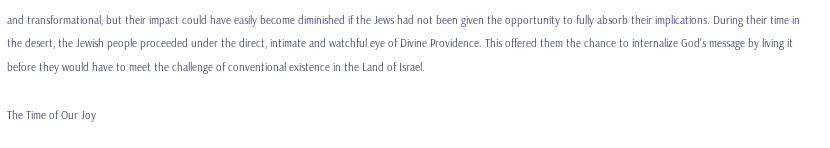and transformational, but their impact could have easily become diminished if the Jews had not been given the opportunity to fully absorb their implications. During their time in the desert, the Jewish people proceeded under the direct, intimate and watchful eye of Divine Providence. This offered them the chance to internalize God's message by living it before they would have to meet the challenge of conventional existence in the Land of Israel.

The Time of Our Joy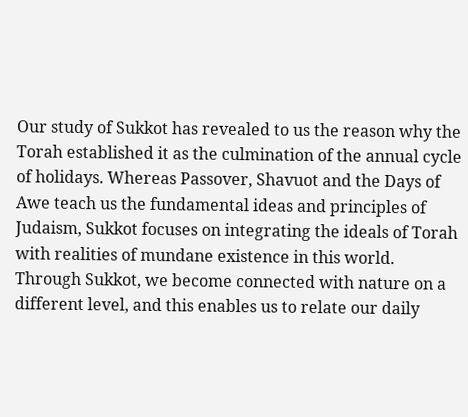Our study of Sukkot has revealed to us the reason why the Torah established it as the culmination of the annual cycle of holidays. Whereas Passover, Shavuot and the Days of Awe teach us the fundamental ideas and principles of Judaism, Sukkot focuses on integrating the ideals of Torah with realities of mundane existence in this world. Through Sukkot, we become connected with nature on a different level, and this enables us to relate our daily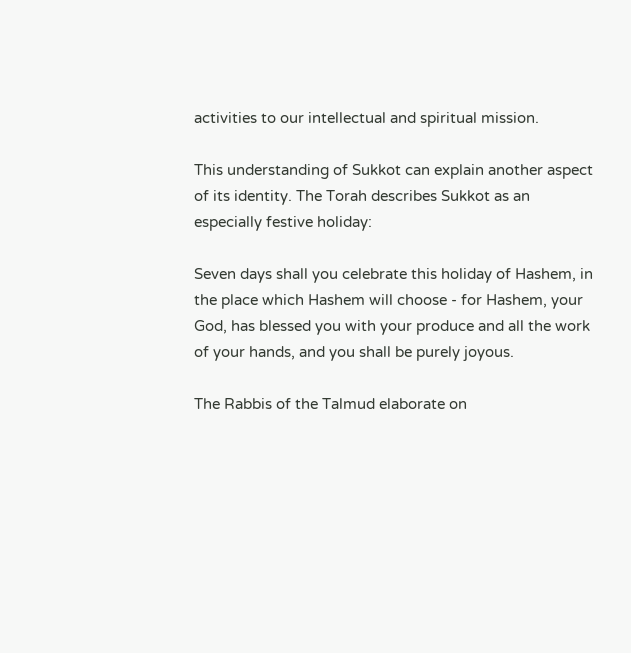activities to our intellectual and spiritual mission.

This understanding of Sukkot can explain another aspect of its identity. The Torah describes Sukkot as an especially festive holiday:

Seven days shall you celebrate this holiday of Hashem, in the place which Hashem will choose - for Hashem, your God, has blessed you with your produce and all the work of your hands, and you shall be purely joyous.

The Rabbis of the Talmud elaborate on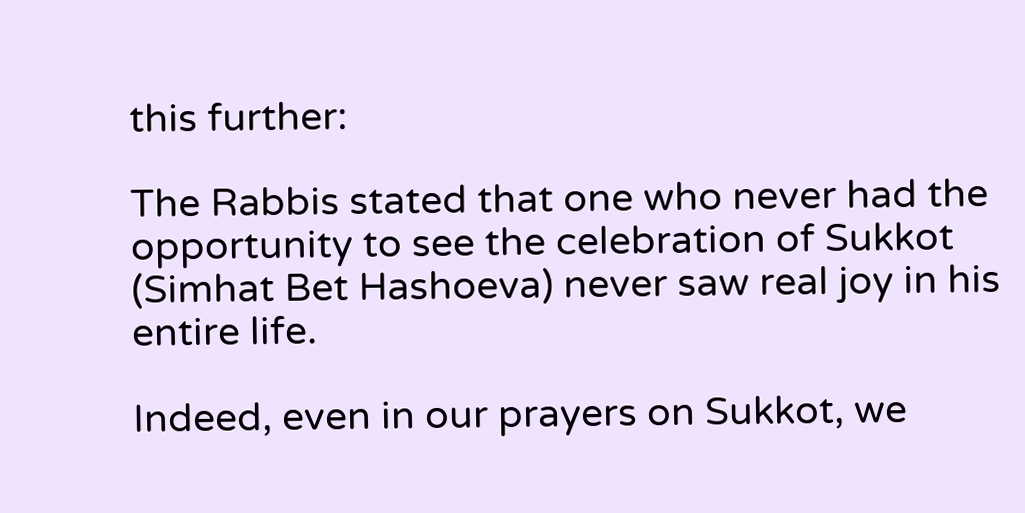this further:

The Rabbis stated that one who never had the opportunity to see the celebration of Sukkot (Simhat Bet Hashoeva) never saw real joy in his entire life.

Indeed, even in our prayers on Sukkot, we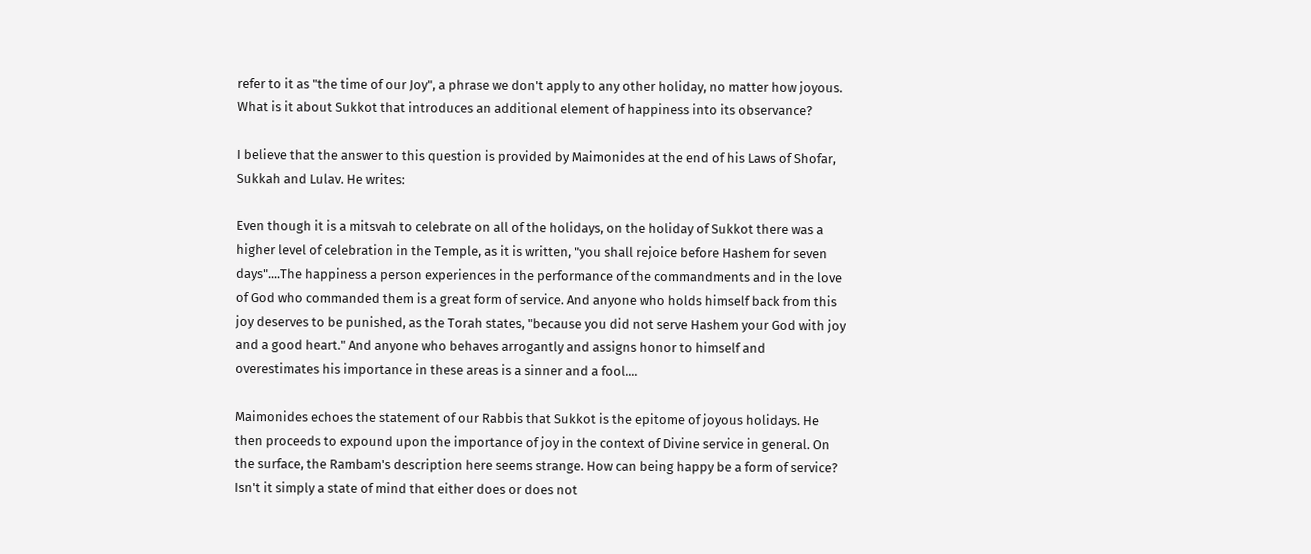refer to it as "the time of our Joy", a phrase we don't apply to any other holiday, no matter how joyous. What is it about Sukkot that introduces an additional element of happiness into its observance?

I believe that the answer to this question is provided by Maimonides at the end of his Laws of Shofar, Sukkah and Lulav. He writes:

Even though it is a mitsvah to celebrate on all of the holidays, on the holiday of Sukkot there was a higher level of celebration in the Temple, as it is written, "you shall rejoice before Hashem for seven days"....The happiness a person experiences in the performance of the commandments and in the love of God who commanded them is a great form of service. And anyone who holds himself back from this joy deserves to be punished, as the Torah states, "because you did not serve Hashem your God with joy and a good heart." And anyone who behaves arrogantly and assigns honor to himself and overestimates his importance in these areas is a sinner and a fool....

Maimonides echoes the statement of our Rabbis that Sukkot is the epitome of joyous holidays. He then proceeds to expound upon the importance of joy in the context of Divine service in general. On the surface, the Rambam's description here seems strange. How can being happy be a form of service? Isn't it simply a state of mind that either does or does not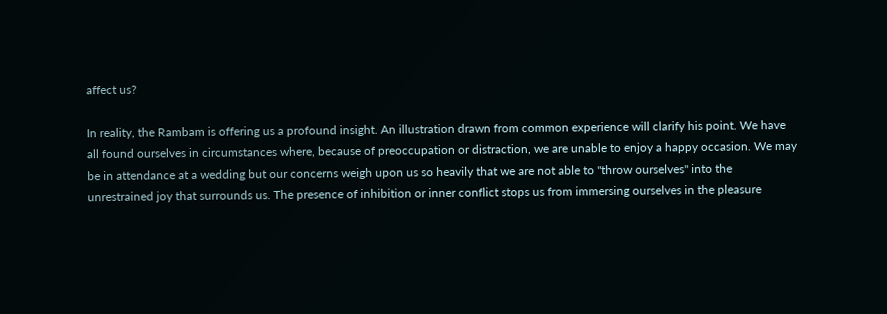affect us?

In reality, the Rambam is offering us a profound insight. An illustration drawn from common experience will clarify his point. We have all found ourselves in circumstances where, because of preoccupation or distraction, we are unable to enjoy a happy occasion. We may be in attendance at a wedding but our concerns weigh upon us so heavily that we are not able to "throw ourselves" into the unrestrained joy that surrounds us. The presence of inhibition or inner conflict stops us from immersing ourselves in the pleasure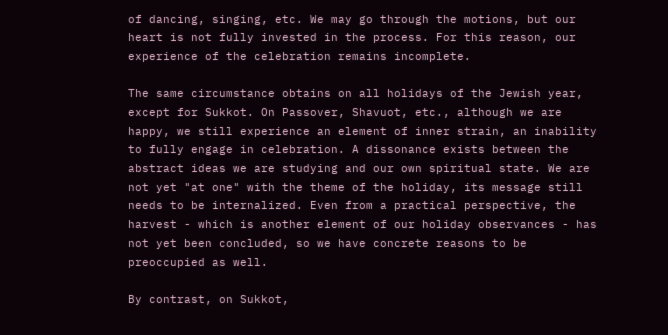of dancing, singing, etc. We may go through the motions, but our heart is not fully invested in the process. For this reason, our experience of the celebration remains incomplete.

The same circumstance obtains on all holidays of the Jewish year, except for Sukkot. On Passover, Shavuot, etc., although we are happy, we still experience an element of inner strain, an inability to fully engage in celebration. A dissonance exists between the abstract ideas we are studying and our own spiritual state. We are not yet "at one" with the theme of the holiday, its message still needs to be internalized. Even from a practical perspective, the harvest - which is another element of our holiday observances - has not yet been concluded, so we have concrete reasons to be preoccupied as well.

By contrast, on Sukkot,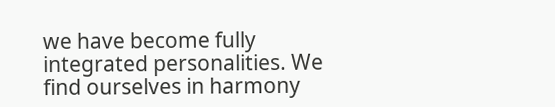we have become fully integrated personalities. We find ourselves in harmony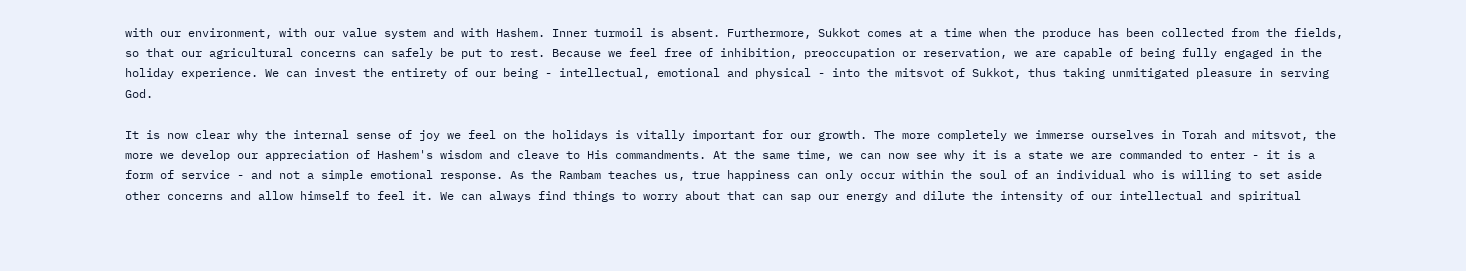with our environment, with our value system and with Hashem. Inner turmoil is absent. Furthermore, Sukkot comes at a time when the produce has been collected from the fields, so that our agricultural concerns can safely be put to rest. Because we feel free of inhibition, preoccupation or reservation, we are capable of being fully engaged in the holiday experience. We can invest the entirety of our being - intellectual, emotional and physical - into the mitsvot of Sukkot, thus taking unmitigated pleasure in serving God.

It is now clear why the internal sense of joy we feel on the holidays is vitally important for our growth. The more completely we immerse ourselves in Torah and mitsvot, the more we develop our appreciation of Hashem's wisdom and cleave to His commandments. At the same time, we can now see why it is a state we are commanded to enter - it is a form of service - and not a simple emotional response. As the Rambam teaches us, true happiness can only occur within the soul of an individual who is willing to set aside other concerns and allow himself to feel it. We can always find things to worry about that can sap our energy and dilute the intensity of our intellectual and spiritual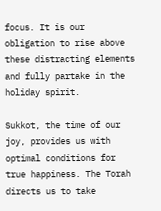focus. It is our obligation to rise above these distracting elements and fully partake in the holiday spirit.

Sukkot, the time of our joy, provides us with optimal conditions for true happiness. The Torah directs us to take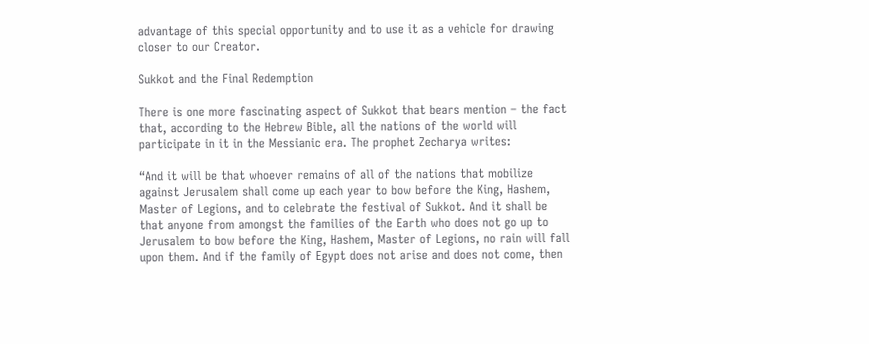advantage of this special opportunity and to use it as a vehicle for drawing closer to our Creator.

Sukkot and the Final Redemption

There is one more fascinating aspect of Sukkot that bears mention – the fact that, according to the Hebrew Bible, all the nations of the world will participate in it in the Messianic era. The prophet Zecharya writes:

“And it will be that whoever remains of all of the nations that mobilize against Jerusalem shall come up each year to bow before the King, Hashem, Master of Legions, and to celebrate the festival of Sukkot. And it shall be that anyone from amongst the families of the Earth who does not go up to Jerusalem to bow before the King, Hashem, Master of Legions, no rain will fall upon them. And if the family of Egypt does not arise and does not come, then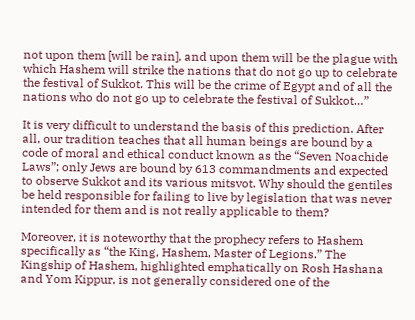not upon them [will be rain], and upon them will be the plague with which Hashem will strike the nations that do not go up to celebrate the festival of Sukkot. This will be the crime of Egypt and of all the nations who do not go up to celebrate the festival of Sukkot…”

It is very difficult to understand the basis of this prediction. After all, our tradition teaches that all human beings are bound by a code of moral and ethical conduct known as the “Seven Noachide Laws”; only Jews are bound by 613 commandments and expected to observe Sukkot and its various mitsvot. Why should the gentiles be held responsible for failing to live by legislation that was never intended for them and is not really applicable to them?

Moreover, it is noteworthy that the prophecy refers to Hashem specifically as “the King, Hashem, Master of Legions.” The Kingship of Hashem, highlighted emphatically on Rosh Hashana and Yom Kippur, is not generally considered one of the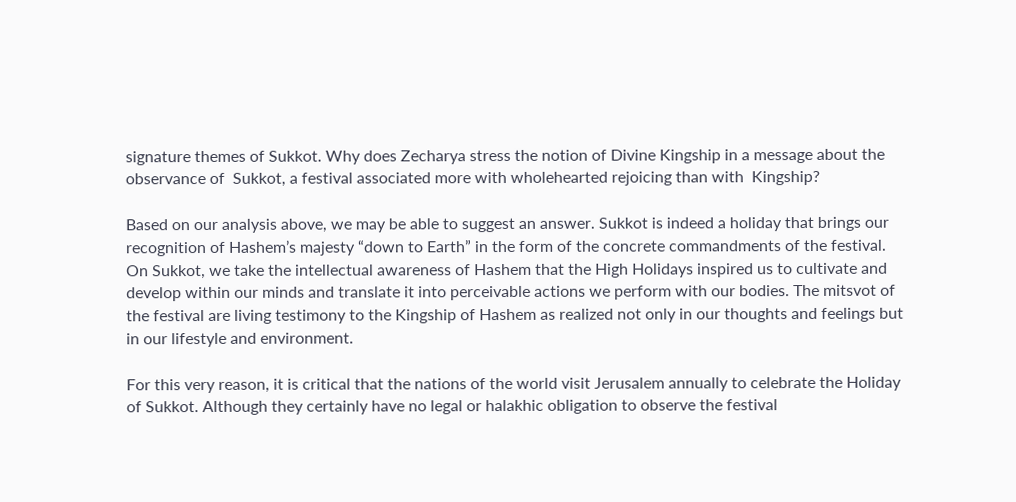signature themes of Sukkot. Why does Zecharya stress the notion of Divine Kingship in a message about the observance of  Sukkot, a festival associated more with wholehearted rejoicing than with  Kingship?

Based on our analysis above, we may be able to suggest an answer. Sukkot is indeed a holiday that brings our recognition of Hashem’s majesty “down to Earth” in the form of the concrete commandments of the festival. On Sukkot, we take the intellectual awareness of Hashem that the High Holidays inspired us to cultivate and develop within our minds and translate it into perceivable actions we perform with our bodies. The mitsvot of the festival are living testimony to the Kingship of Hashem as realized not only in our thoughts and feelings but in our lifestyle and environment.

For this very reason, it is critical that the nations of the world visit Jerusalem annually to celebrate the Holiday of Sukkot. Although they certainly have no legal or halakhic obligation to observe the festival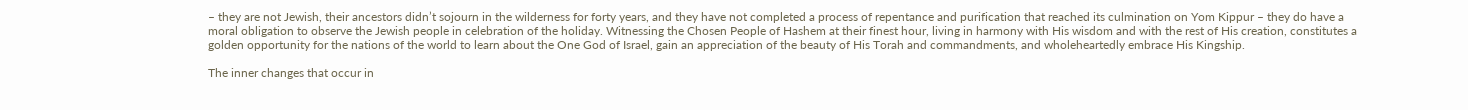– they are not Jewish, their ancestors didn’t sojourn in the wilderness for forty years, and they have not completed a process of repentance and purification that reached its culmination on Yom Kippur – they do have a moral obligation to observe the Jewish people in celebration of the holiday. Witnessing the Chosen People of Hashem at their finest hour, living in harmony with His wisdom and with the rest of His creation, constitutes a golden opportunity for the nations of the world to learn about the One God of Israel, gain an appreciation of the beauty of His Torah and commandments, and wholeheartedly embrace His Kingship.

The inner changes that occur in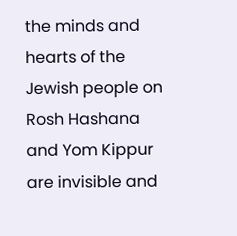the minds and hearts of the Jewish people on Rosh Hashana and Yom Kippur are invisible and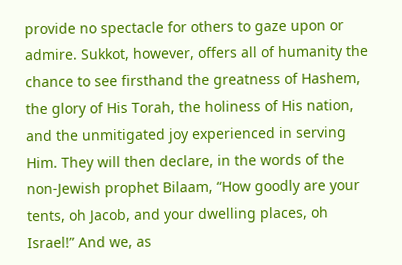provide no spectacle for others to gaze upon or admire. Sukkot, however, offers all of humanity the chance to see firsthand the greatness of Hashem, the glory of His Torah, the holiness of His nation, and the unmitigated joy experienced in serving Him. They will then declare, in the words of the non-Jewish prophet Bilaam, “How goodly are your tents, oh Jacob, and your dwelling places, oh Israel!” And we, as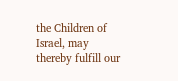the Children of Israel, may thereby fulfill our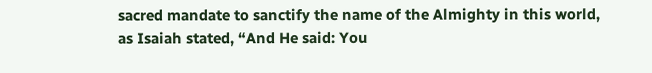sacred mandate to sanctify the name of the Almighty in this world, as Isaiah stated, “And He said: You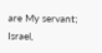are My servant; Israel,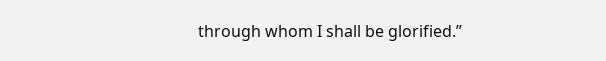through whom I shall be glorified.”